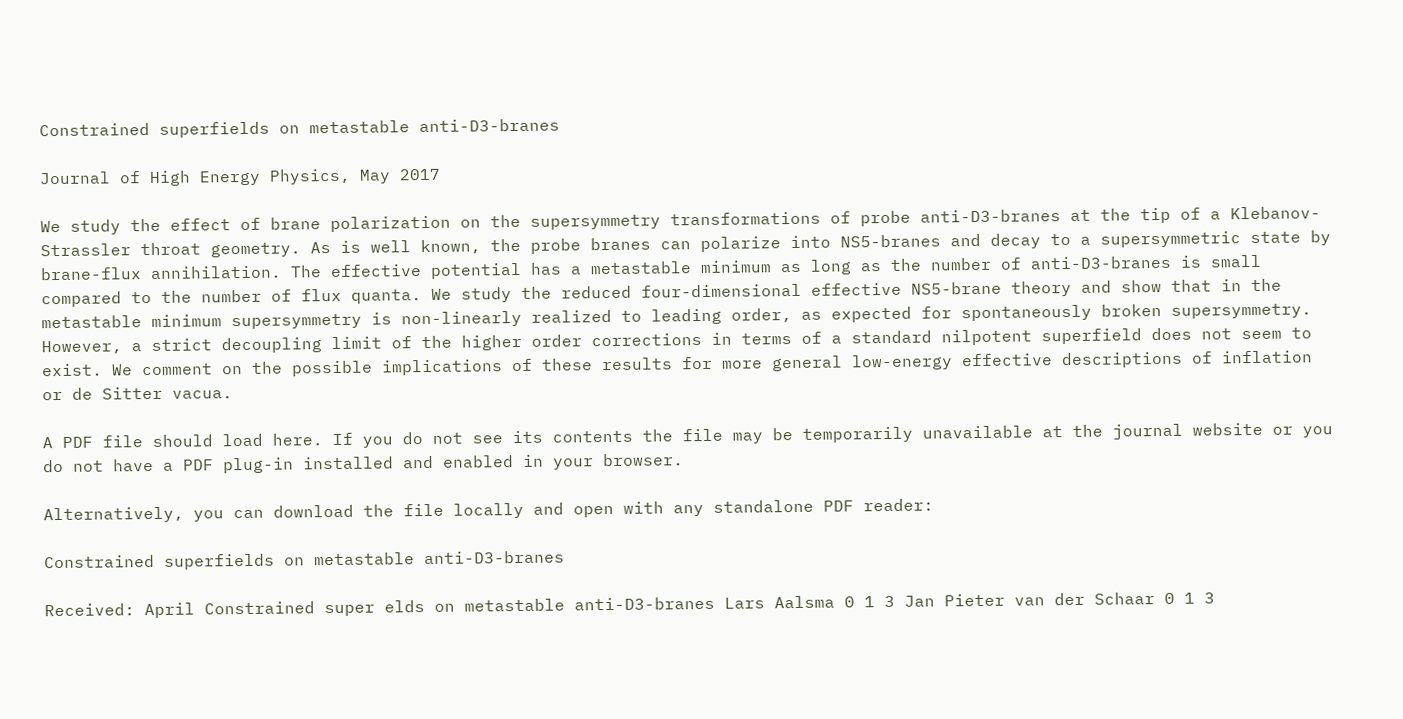Constrained superfields on metastable anti-D3-branes

Journal of High Energy Physics, May 2017

We study the effect of brane polarization on the supersymmetry transformations of probe anti-D3-branes at the tip of a Klebanov-Strassler throat geometry. As is well known, the probe branes can polarize into NS5-branes and decay to a supersymmetric state by brane-flux annihilation. The effective potential has a metastable minimum as long as the number of anti-D3-branes is small compared to the number of flux quanta. We study the reduced four-dimensional effective NS5-brane theory and show that in the metastable minimum supersymmetry is non-linearly realized to leading order, as expected for spontaneously broken supersymmetry. However, a strict decoupling limit of the higher order corrections in terms of a standard nilpotent superfield does not seem to exist. We comment on the possible implications of these results for more general low-energy effective descriptions of inflation or de Sitter vacua.

A PDF file should load here. If you do not see its contents the file may be temporarily unavailable at the journal website or you do not have a PDF plug-in installed and enabled in your browser.

Alternatively, you can download the file locally and open with any standalone PDF reader:

Constrained superfields on metastable anti-D3-branes

Received: April Constrained super elds on metastable anti-D3-branes Lars Aalsma 0 1 3 Jan Pieter van der Schaar 0 1 3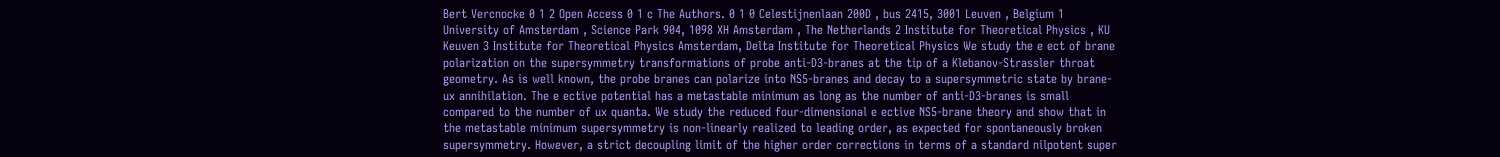Bert Vercnocke 0 1 2 Open Access 0 1 c The Authors. 0 1 0 Celestijnenlaan 200D , bus 2415, 3001 Leuven , Belgium 1 University of Amsterdam , Science Park 904, 1098 XH Amsterdam , The Netherlands 2 Institute for Theoretical Physics , KU Keuven 3 Institute for Theoretical Physics Amsterdam, Delta Institute for Theoretical Physics We study the e ect of brane polarization on the supersymmetry transformations of probe anti-D3-branes at the tip of a Klebanov-Strassler throat geometry. As is well known, the probe branes can polarize into NS5-branes and decay to a supersymmetric state by brane- ux annihilation. The e ective potential has a metastable minimum as long as the number of anti-D3-branes is small compared to the number of ux quanta. We study the reduced four-dimensional e ective NS5-brane theory and show that in the metastable minimum supersymmetry is non-linearly realized to leading order, as expected for spontaneously broken supersymmetry. However, a strict decoupling limit of the higher order corrections in terms of a standard nilpotent super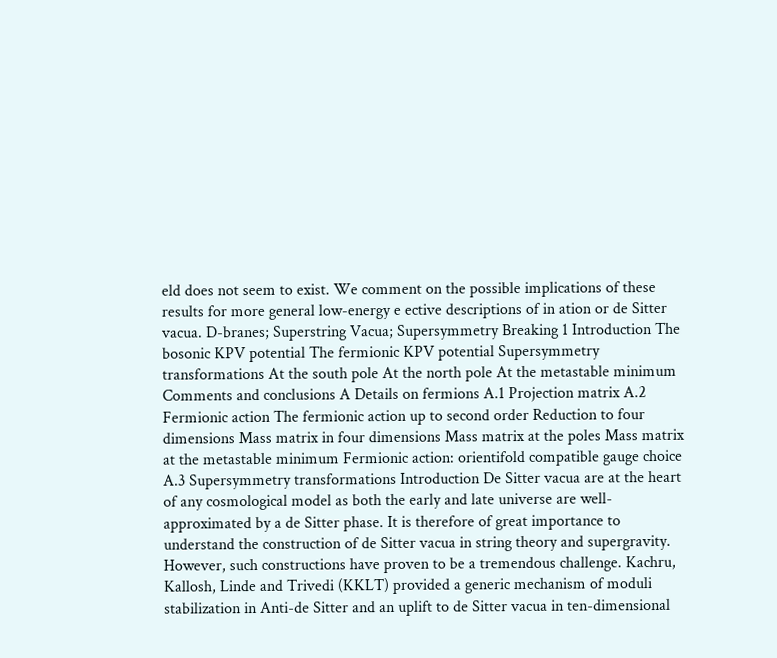eld does not seem to exist. We comment on the possible implications of these results for more general low-energy e ective descriptions of in ation or de Sitter vacua. D-branes; Superstring Vacua; Supersymmetry Breaking 1 Introduction The bosonic KPV potential The fermionic KPV potential Supersymmetry transformations At the south pole At the north pole At the metastable minimum Comments and conclusions A Details on fermions A.1 Projection matrix A.2 Fermionic action The fermionic action up to second order Reduction to four dimensions Mass matrix in four dimensions Mass matrix at the poles Mass matrix at the metastable minimum Fermionic action: orientifold compatible gauge choice A.3 Supersymmetry transformations Introduction De Sitter vacua are at the heart of any cosmological model as both the early and late universe are well-approximated by a de Sitter phase. It is therefore of great importance to understand the construction of de Sitter vacua in string theory and supergravity. However, such constructions have proven to be a tremendous challenge. Kachru, Kallosh, Linde and Trivedi (KKLT) provided a generic mechanism of moduli stabilization in Anti-de Sitter and an uplift to de Sitter vacua in ten-dimensional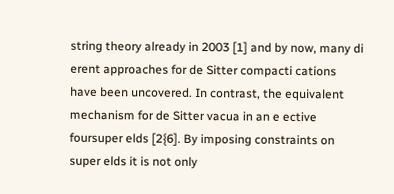string theory already in 2003 [1] and by now, many di erent approaches for de Sitter compacti cations have been uncovered. In contrast, the equivalent mechanism for de Sitter vacua in an e ective foursuper elds [2{6]. By imposing constraints on super elds it is not only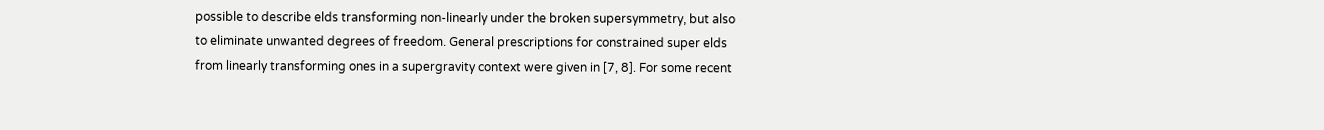possible to describe elds transforming non-linearly under the broken supersymmetry, but also to eliminate unwanted degrees of freedom. General prescriptions for constrained super elds from linearly transforming ones in a supergravity context were given in [7, 8]. For some recent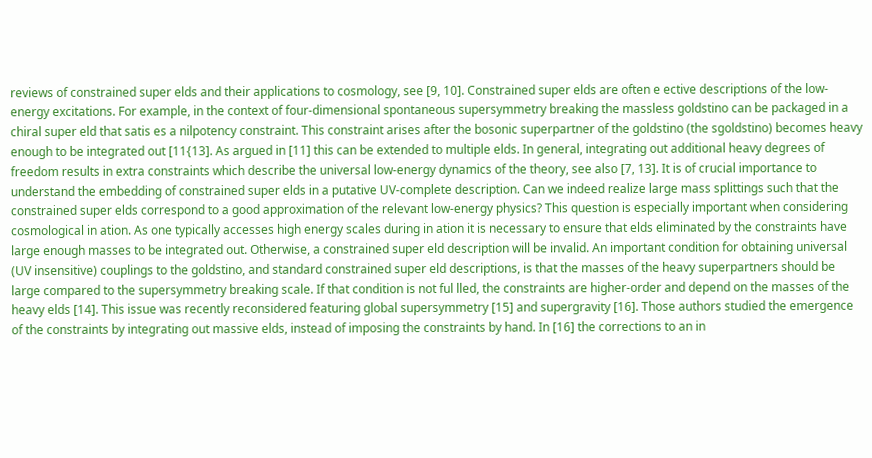reviews of constrained super elds and their applications to cosmology, see [9, 10]. Constrained super elds are often e ective descriptions of the low-energy excitations. For example, in the context of four-dimensional spontaneous supersymmetry breaking the massless goldstino can be packaged in a chiral super eld that satis es a nilpotency constraint. This constraint arises after the bosonic superpartner of the goldstino (the sgoldstino) becomes heavy enough to be integrated out [11{13]. As argued in [11] this can be extended to multiple elds. In general, integrating out additional heavy degrees of freedom results in extra constraints which describe the universal low-energy dynamics of the theory, see also [7, 13]. It is of crucial importance to understand the embedding of constrained super elds in a putative UV-complete description. Can we indeed realize large mass splittings such that the constrained super elds correspond to a good approximation of the relevant low-energy physics? This question is especially important when considering cosmological in ation. As one typically accesses high energy scales during in ation it is necessary to ensure that elds eliminated by the constraints have large enough masses to be integrated out. Otherwise, a constrained super eld description will be invalid. An important condition for obtaining universal (UV insensitive) couplings to the goldstino, and standard constrained super eld descriptions, is that the masses of the heavy superpartners should be large compared to the supersymmetry breaking scale. If that condition is not ful lled, the constraints are higher-order and depend on the masses of the heavy elds [14]. This issue was recently reconsidered featuring global supersymmetry [15] and supergravity [16]. Those authors studied the emergence of the constraints by integrating out massive elds, instead of imposing the constraints by hand. In [16] the corrections to an in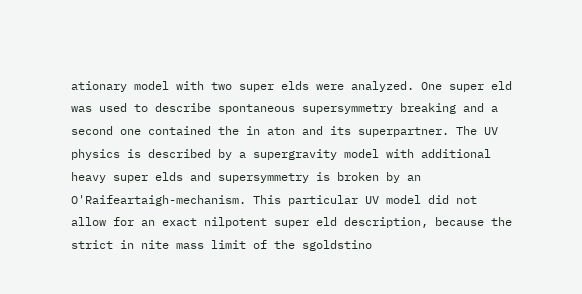ationary model with two super elds were analyzed. One super eld was used to describe spontaneous supersymmetry breaking and a second one contained the in aton and its superpartner. The UV physics is described by a supergravity model with additional heavy super elds and supersymmetry is broken by an O'Raifeartaigh-mechanism. This particular UV model did not allow for an exact nilpotent super eld description, because the strict in nite mass limit of the sgoldstino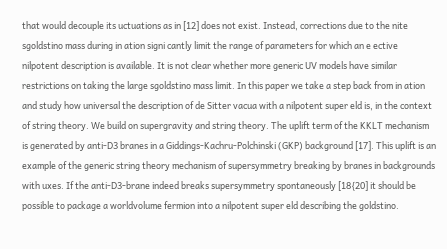that would decouple its uctuations as in [12] does not exist. Instead, corrections due to the nite sgoldstino mass during in ation signi cantly limit the range of parameters for which an e ective nilpotent description is available. It is not clear whether more generic UV models have similar restrictions on taking the large sgoldstino mass limit. In this paper we take a step back from in ation and study how universal the description of de Sitter vacua with a nilpotent super eld is, in the context of string theory. We build on supergravity and string theory. The uplift term of the KKLT mechanism is generated by anti-D3 branes in a Giddings-Kachru-Polchinski (GKP) background [17]. This uplift is an example of the generic string theory mechanism of supersymmetry breaking by branes in backgrounds with uxes. If the anti-D3-brane indeed breaks supersymmetry spontaneously [18{20] it should be possible to package a worldvolume fermion into a nilpotent super eld describing the goldstino.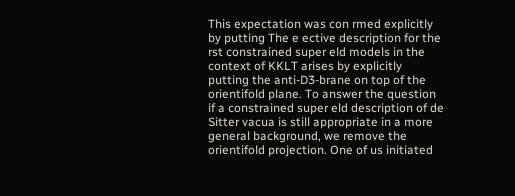This expectation was con rmed explicitly by putting The e ective description for the rst constrained super eld models in the context of KKLT arises by explicitly putting the anti-D3-brane on top of the orientifold plane. To answer the question if a constrained super eld description of de Sitter vacua is still appropriate in a more general background, we remove the orientifold projection. One of us initiated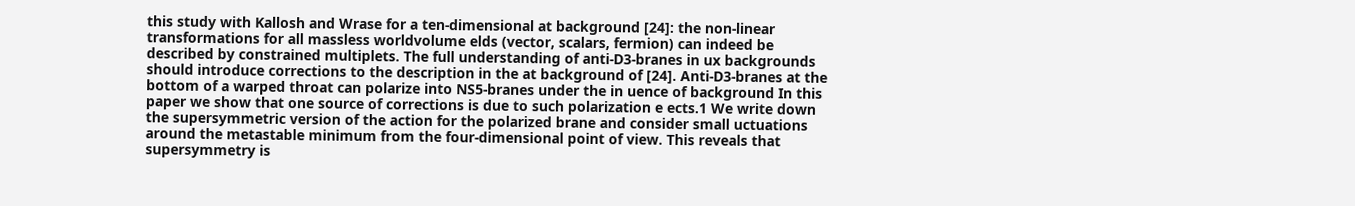this study with Kallosh and Wrase for a ten-dimensional at background [24]: the non-linear transformations for all massless worldvolume elds (vector, scalars, fermion) can indeed be described by constrained multiplets. The full understanding of anti-D3-branes in ux backgrounds should introduce corrections to the description in the at background of [24]. Anti-D3-branes at the bottom of a warped throat can polarize into NS5-branes under the in uence of background In this paper we show that one source of corrections is due to such polarization e ects.1 We write down the supersymmetric version of the action for the polarized brane and consider small uctuations around the metastable minimum from the four-dimensional point of view. This reveals that supersymmetry is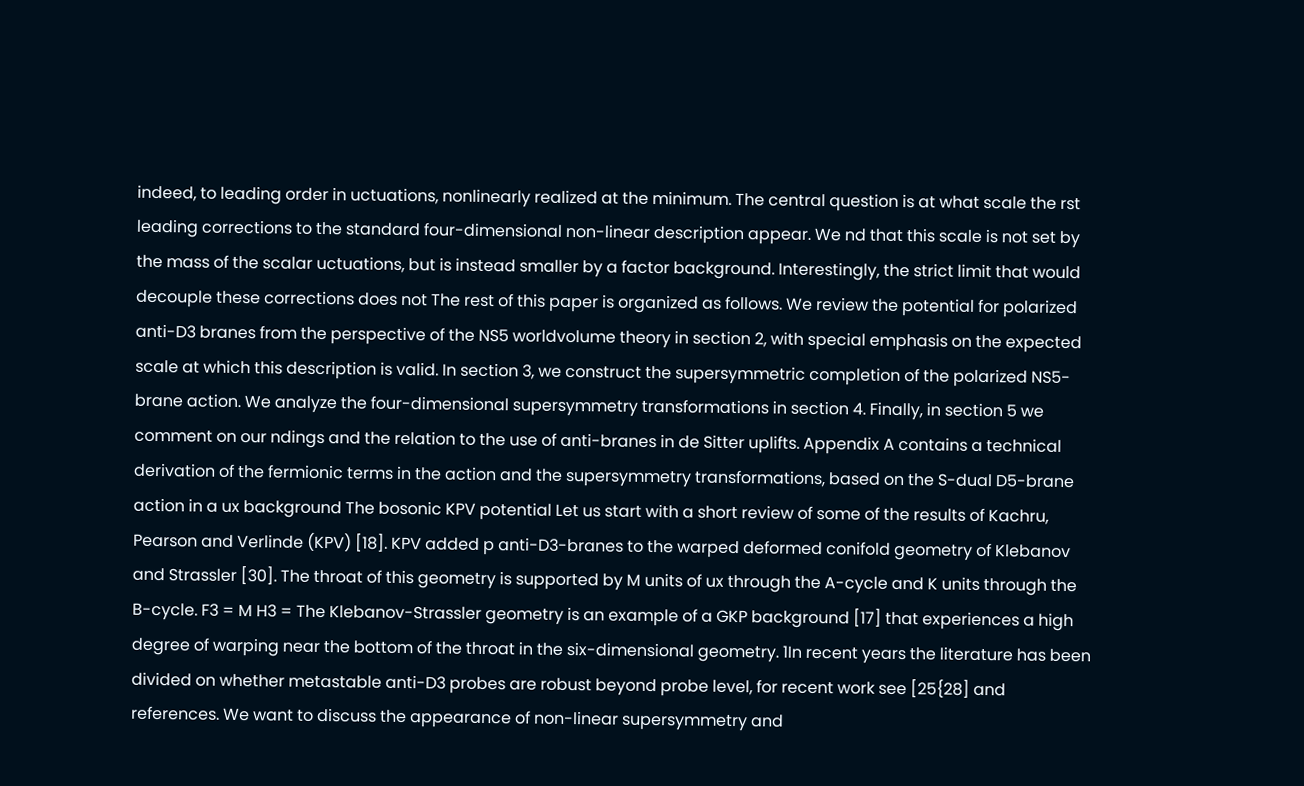indeed, to leading order in uctuations, nonlinearly realized at the minimum. The central question is at what scale the rst leading corrections to the standard four-dimensional non-linear description appear. We nd that this scale is not set by the mass of the scalar uctuations, but is instead smaller by a factor background. Interestingly, the strict limit that would decouple these corrections does not The rest of this paper is organized as follows. We review the potential for polarized anti-D3 branes from the perspective of the NS5 worldvolume theory in section 2, with special emphasis on the expected scale at which this description is valid. In section 3, we construct the supersymmetric completion of the polarized NS5-brane action. We analyze the four-dimensional supersymmetry transformations in section 4. Finally, in section 5 we comment on our ndings and the relation to the use of anti-branes in de Sitter uplifts. Appendix A contains a technical derivation of the fermionic terms in the action and the supersymmetry transformations, based on the S-dual D5-brane action in a ux background The bosonic KPV potential Let us start with a short review of some of the results of Kachru, Pearson and Verlinde (KPV) [18]. KPV added p anti-D3-branes to the warped deformed conifold geometry of Klebanov and Strassler [30]. The throat of this geometry is supported by M units of ux through the A-cycle and K units through the B-cycle. F3 = M H3 = The Klebanov-Strassler geometry is an example of a GKP background [17] that experiences a high degree of warping near the bottom of the throat in the six-dimensional geometry. 1In recent years the literature has been divided on whether metastable anti-D3 probes are robust beyond probe level, for recent work see [25{28] and references. We want to discuss the appearance of non-linear supersymmetry and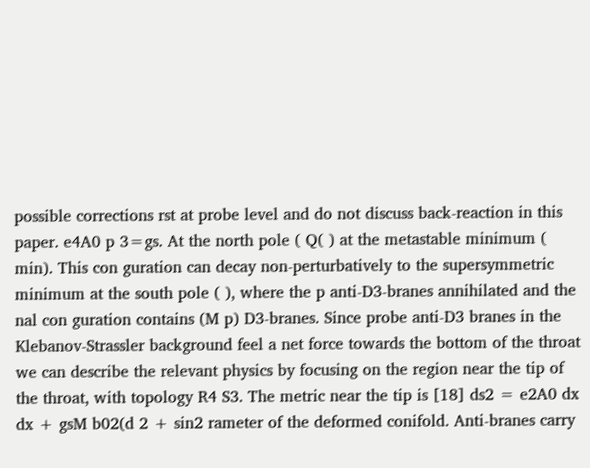possible corrections rst at probe level and do not discuss back-reaction in this paper. e4A0 p 3=gs. At the north pole ( Q( ) at the metastable minimum ( min). This con guration can decay non-perturbatively to the supersymmetric minimum at the south pole ( ), where the p anti-D3-branes annihilated and the nal con guration contains (M p) D3-branes. Since probe anti-D3 branes in the Klebanov-Strassler background feel a net force towards the bottom of the throat we can describe the relevant physics by focusing on the region near the tip of the throat, with topology R4 S3. The metric near the tip is [18] ds2 = e2A0 dx dx + gsM b02(d 2 + sin2 rameter of the deformed conifold. Anti-branes carry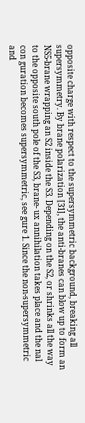opposite charge with respect to the supersymmetric background, breaking all supersymmetry. By brane polarization [31], the anti-branes can blow up to form an NS5-brane wrapping an S2 inside the S3. Depending on the S2, or shrinks all the way to the opposite south pole of the S3, brane- ux annihilation takes place and the nal con guration becomes supersymmetric, see gure 1. Since the non-supersymmetric and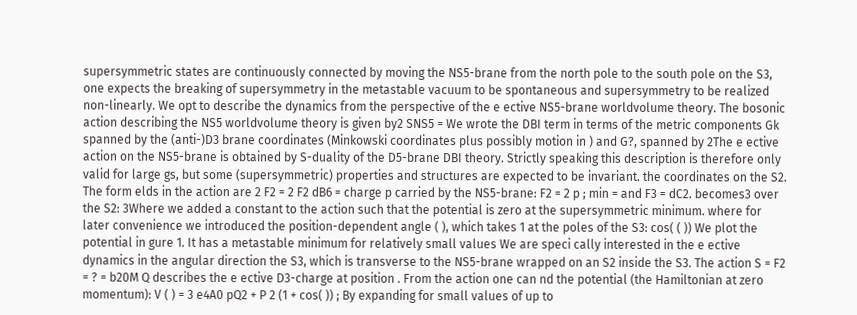supersymmetric states are continuously connected by moving the NS5-brane from the north pole to the south pole on the S3, one expects the breaking of supersymmetry in the metastable vacuum to be spontaneous and supersymmetry to be realized non-linearly. We opt to describe the dynamics from the perspective of the e ective NS5-brane worldvolume theory. The bosonic action describing the NS5 worldvolume theory is given by2 SNS5 = We wrote the DBI term in terms of the metric components Gk spanned by the (anti-)D3 brane coordinates (Minkowski coordinates plus possibly motion in ) and G?, spanned by 2The e ective action on the NS5-brane is obtained by S-duality of the D5-brane DBI theory. Strictly speaking this description is therefore only valid for large gs, but some (supersymmetric) properties and structures are expected to be invariant. the coordinates on the S2. The form elds in the action are 2 F2 = 2 F2 dB6 = charge p carried by the NS5-brane: F2 = 2 p ; min = and F3 = dC2. becomes3 over the S2: 3Where we added a constant to the action such that the potential is zero at the supersymmetric minimum. where for later convenience we introduced the position-dependent angle ( ), which takes 1 at the poles of the S3: cos( ( )) We plot the potential in gure 1. It has a metastable minimum for relatively small values We are speci cally interested in the e ective dynamics in the angular direction the S3, which is transverse to the NS5-brane wrapped on an S2 inside the S3. The action S = F2 = ? = b20M Q describes the e ective D3-charge at position . From the action one can nd the potential (the Hamiltonian at zero momentum): V ( ) = 3 e4A0 pQ2 + P 2 (1 + cos( )) ; By expanding for small values of up to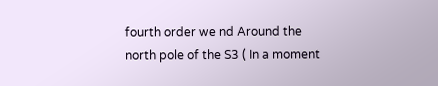fourth order we nd Around the north pole of the S3 ( In a moment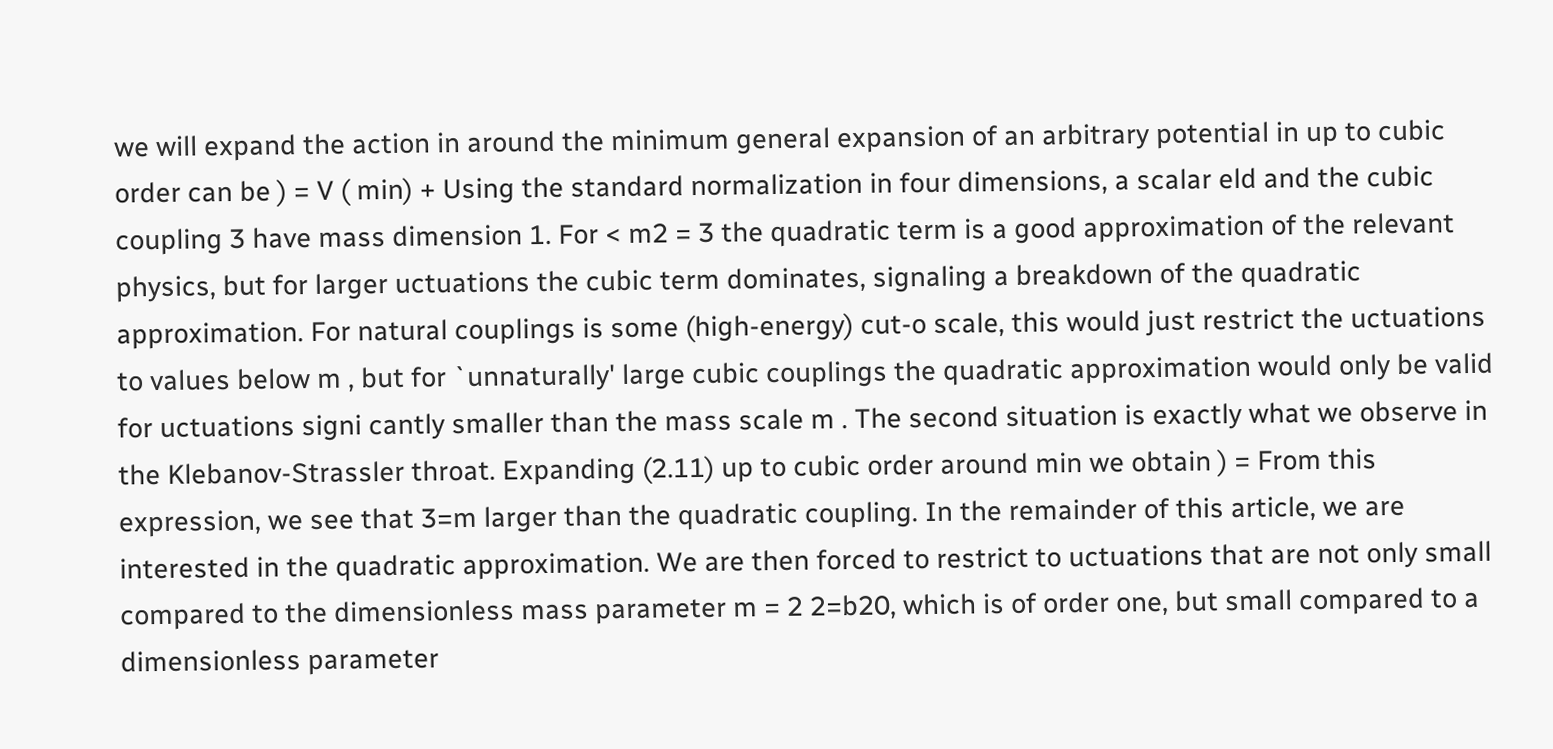we will expand the action in around the minimum general expansion of an arbitrary potential in up to cubic order can be ) = V ( min) + Using the standard normalization in four dimensions, a scalar eld and the cubic coupling 3 have mass dimension 1. For < m2 = 3 the quadratic term is a good approximation of the relevant physics, but for larger uctuations the cubic term dominates, signaling a breakdown of the quadratic approximation. For natural couplings is some (high-energy) cut-o scale, this would just restrict the uctuations to values below m , but for `unnaturally' large cubic couplings the quadratic approximation would only be valid for uctuations signi cantly smaller than the mass scale m . The second situation is exactly what we observe in the Klebanov-Strassler throat. Expanding (2.11) up to cubic order around min we obtain ) = From this expression, we see that 3=m larger than the quadratic coupling. In the remainder of this article, we are interested in the quadratic approximation. We are then forced to restrict to uctuations that are not only small compared to the dimensionless mass parameter m = 2 2=b20, which is of order one, but small compared to a dimensionless parameter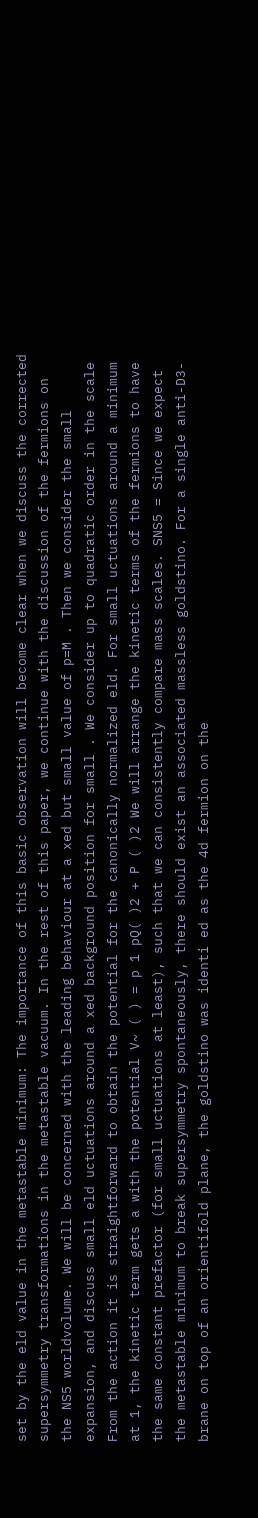set by the eld value in the metastable minimum: The importance of this basic observation will become clear when we discuss the corrected supersymmetry transformations in the metastable vacuum. In the rest of this paper, we continue with the discussion of the fermions on the NS5 worldvolume. We will be concerned with the leading behaviour at a xed but small value of p=M . Then we consider the small expansion, and discuss small eld uctuations around a xed background position for small . We consider up to quadratic order in the scale From the action it is straightforward to obtain the potential for the canonically normalized eld. For small uctuations around a minimum at 1, the kinetic term gets a with the potential V~ ( ) = p 1 pQ( )2 + P ( )2 We will arrange the kinetic terms of the fermions to have the same constant prefactor (for small uctuations at least), such that we can consistently compare mass scales. SNS5 = Since we expect the metastable minimum to break supersymmetry spontaneously, there should exist an associated massless goldstino. For a single anti-D3-brane on top of an orientifold plane, the goldstino was identi ed as the 4d fermion on the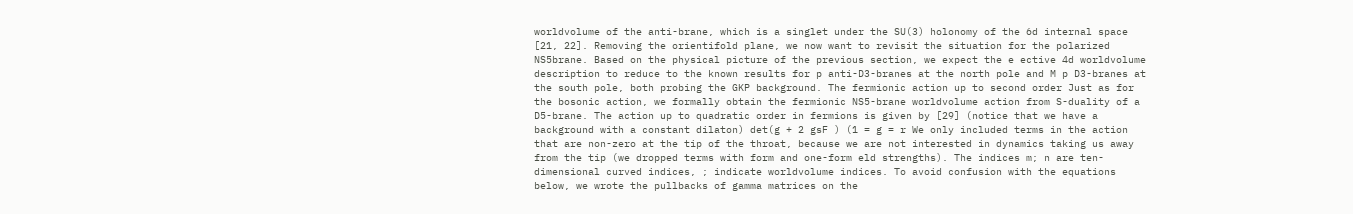worldvolume of the anti-brane, which is a singlet under the SU(3) holonomy of the 6d internal space [21, 22]. Removing the orientifold plane, we now want to revisit the situation for the polarized NS5brane. Based on the physical picture of the previous section, we expect the e ective 4d worldvolume description to reduce to the known results for p anti-D3-branes at the north pole and M p D3-branes at the south pole, both probing the GKP background. The fermionic action up to second order Just as for the bosonic action, we formally obtain the fermionic NS5-brane worldvolume action from S-duality of a D5-brane. The action up to quadratic order in fermions is given by [29] (notice that we have a background with a constant dilaton) det(g + 2 gsF ) (1 = g = r We only included terms in the action that are non-zero at the tip of the throat, because we are not interested in dynamics taking us away from the tip (we dropped terms with form and one-form eld strengths). The indices m; n are ten-dimensional curved indices, ; indicate worldvolume indices. To avoid confusion with the equations below, we wrote the pullbacks of gamma matrices on the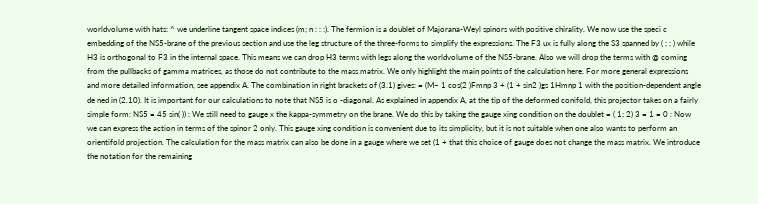worldvolume with hats: ^ we underline tangent space indices (m; n : : :). The fermion is a doublet of Majorana-Weyl spinors with positive chirality. We now use the speci c embedding of the NS5-brane of the previous section and use the leg structure of the three-forms to simplify the expressions. The F3 ux is fully along the S3 spanned by ( ; ; ) while H3 is orthogonal to F3 in the internal space. This means we can drop H3 terms with legs along the worldvolume of the NS5-brane. Also we will drop the terms with @ coming from the pullbacks of gamma matrices, as those do not contribute to the mass matrix. We only highlight the main points of the calculation here. For more general expressions and more detailed information, see appendix A. The combination in right brackets of (3.1) gives: = (M~ 1 cos(2 )Fmnp 3 + (1 + sin2 )gs 1Hmnp 1 with the position-dependent angle de ned in (2.10). It is important for our calculations to note that NS5 is o -diagonal. As explained in appendix A, at the tip of the deformed conifold, this projector takes on a fairly simple form: NS5 = 45 sin( )) : We still need to gauge x the kappa-symmetry on the brane. We do this by taking the gauge xing condition on the doublet = ( 1; 2) 3 = 1 = 0 : Now we can express the action in terms of the spinor 2 only. This gauge xing condition is convenient due to its simplicity, but it is not suitable when one also wants to perform an orientifold projection. The calculation for the mass matrix can also be done in a gauge where we set (1 + that this choice of gauge does not change the mass matrix. We introduce the notation for the remaining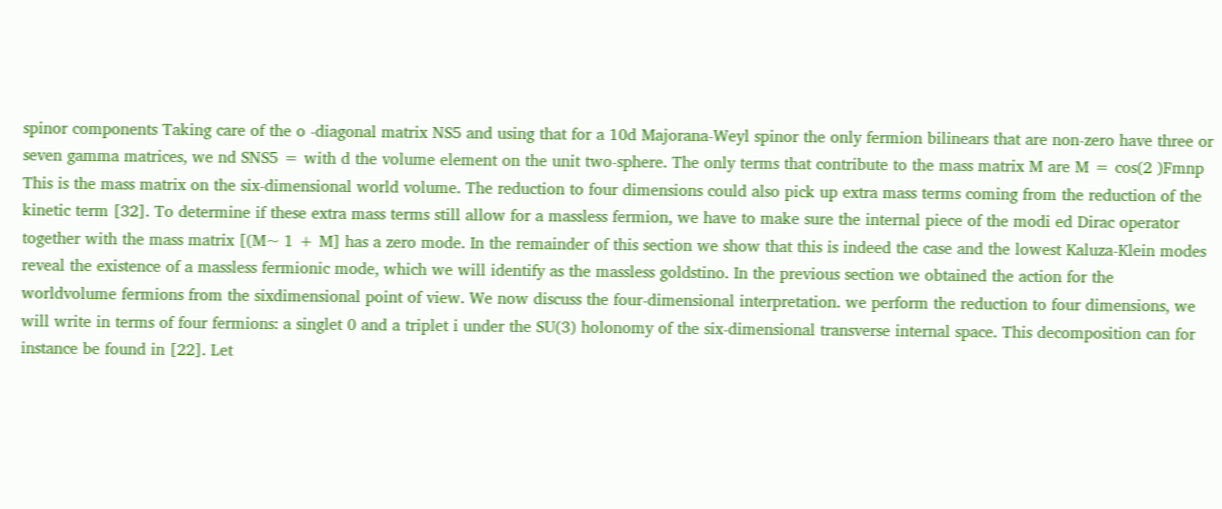spinor components Taking care of the o -diagonal matrix NS5 and using that for a 10d Majorana-Weyl spinor the only fermion bilinears that are non-zero have three or seven gamma matrices, we nd SNS5 = with d the volume element on the unit two-sphere. The only terms that contribute to the mass matrix M are M = cos(2 )Fmnp This is the mass matrix on the six-dimensional world volume. The reduction to four dimensions could also pick up extra mass terms coming from the reduction of the kinetic term [32]. To determine if these extra mass terms still allow for a massless fermion, we have to make sure the internal piece of the modi ed Dirac operator together with the mass matrix [(M~ 1 + M] has a zero mode. In the remainder of this section we show that this is indeed the case and the lowest Kaluza-Klein modes reveal the existence of a massless fermionic mode, which we will identify as the massless goldstino. In the previous section we obtained the action for the worldvolume fermions from the sixdimensional point of view. We now discuss the four-dimensional interpretation. we perform the reduction to four dimensions, we will write in terms of four fermions: a singlet 0 and a triplet i under the SU(3) holonomy of the six-dimensional transverse internal space. This decomposition can for instance be found in [22]. Let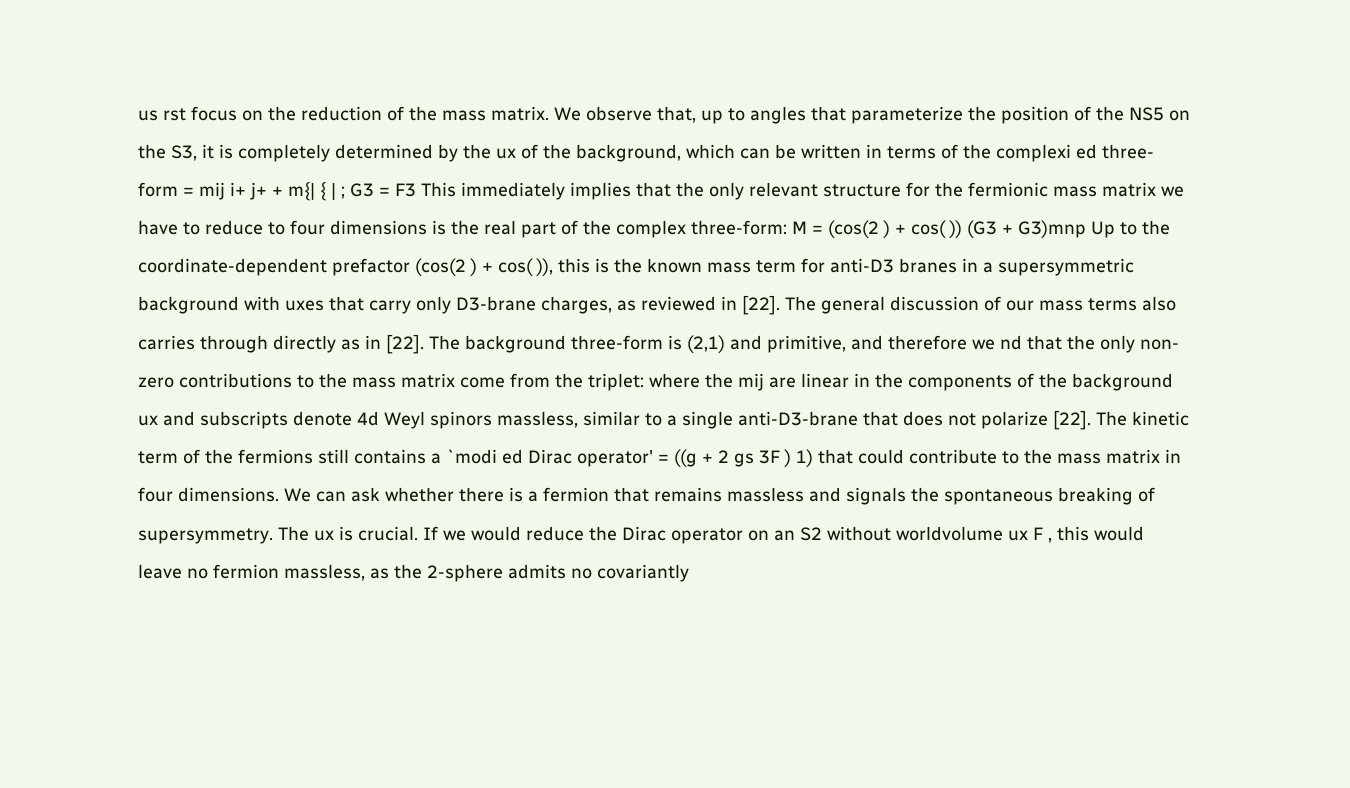us rst focus on the reduction of the mass matrix. We observe that, up to angles that parameterize the position of the NS5 on the S3, it is completely determined by the ux of the background, which can be written in terms of the complexi ed three-form = mij i+ j+ + m{| { | ; G3 = F3 This immediately implies that the only relevant structure for the fermionic mass matrix we have to reduce to four dimensions is the real part of the complex three-form: M = (cos(2 ) + cos( )) (G3 + G3)mnp Up to the coordinate-dependent prefactor (cos(2 ) + cos( )), this is the known mass term for anti-D3 branes in a supersymmetric background with uxes that carry only D3-brane charges, as reviewed in [22]. The general discussion of our mass terms also carries through directly as in [22]. The background three-form is (2,1) and primitive, and therefore we nd that the only non-zero contributions to the mass matrix come from the triplet: where the mij are linear in the components of the background ux and subscripts denote 4d Weyl spinors massless, similar to a single anti-D3-brane that does not polarize [22]. The kinetic term of the fermions still contains a `modi ed Dirac operator' = ((g + 2 gs 3F ) 1) that could contribute to the mass matrix in four dimensions. We can ask whether there is a fermion that remains massless and signals the spontaneous breaking of supersymmetry. The ux is crucial. If we would reduce the Dirac operator on an S2 without worldvolume ux F , this would leave no fermion massless, as the 2-sphere admits no covariantly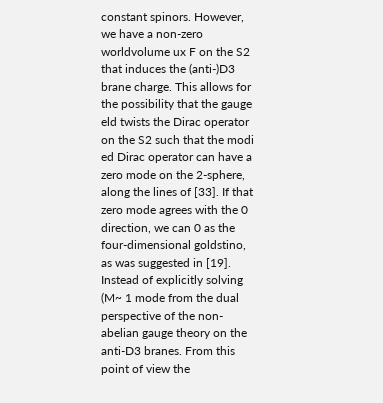constant spinors. However, we have a non-zero worldvolume ux F on the S2 that induces the (anti-)D3 brane charge. This allows for the possibility that the gauge eld twists the Dirac operator on the S2 such that the modi ed Dirac operator can have a zero mode on the 2-sphere, along the lines of [33]. If that zero mode agrees with the 0 direction, we can 0 as the four-dimensional goldstino, as was suggested in [19]. Instead of explicitly solving (M~ 1 mode from the dual perspective of the non-abelian gauge theory on the anti-D3 branes. From this point of view the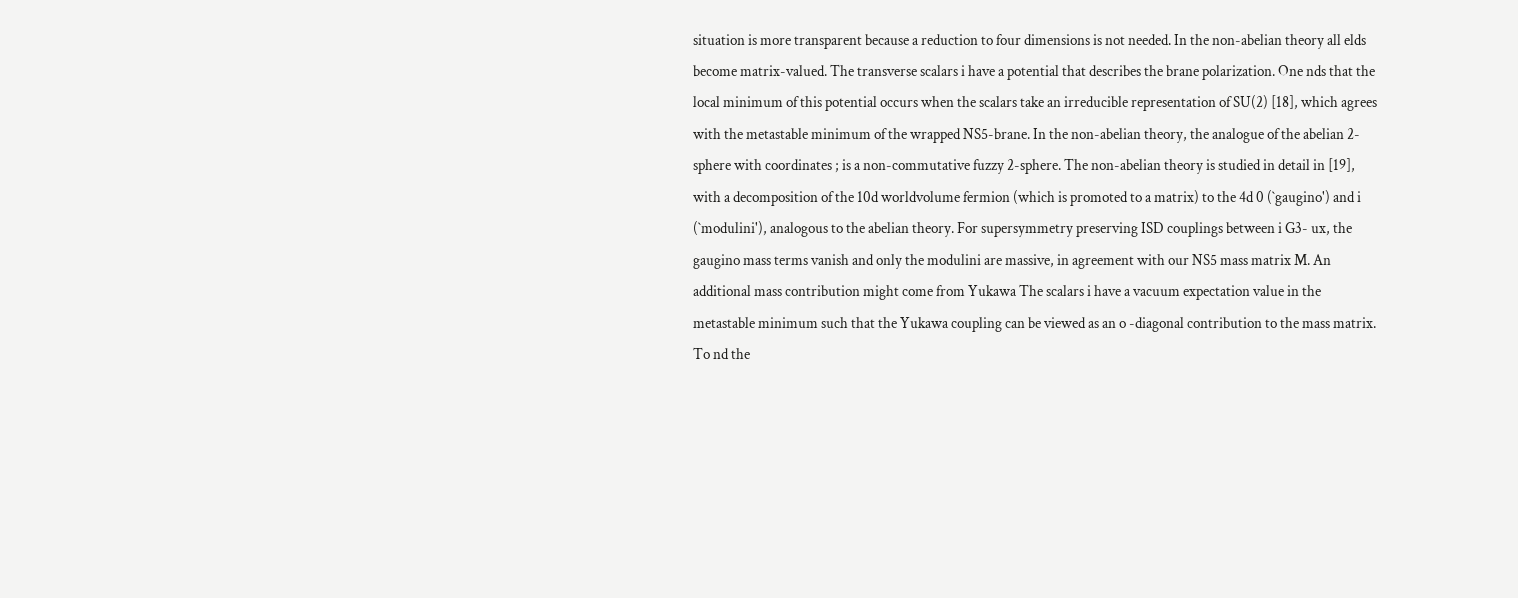situation is more transparent because a reduction to four dimensions is not needed. In the non-abelian theory all elds become matrix-valued. The transverse scalars i have a potential that describes the brane polarization. One nds that the local minimum of this potential occurs when the scalars take an irreducible representation of SU(2) [18], which agrees with the metastable minimum of the wrapped NS5-brane. In the non-abelian theory, the analogue of the abelian 2-sphere with coordinates ; is a non-commutative fuzzy 2-sphere. The non-abelian theory is studied in detail in [19], with a decomposition of the 10d worldvolume fermion (which is promoted to a matrix) to the 4d 0 (`gaugino') and i (`modulini'), analogous to the abelian theory. For supersymmetry preserving ISD couplings between i G3- ux, the gaugino mass terms vanish and only the modulini are massive, in agreement with our NS5 mass matrix M. An additional mass contribution might come from Yukawa The scalars i have a vacuum expectation value in the metastable minimum such that the Yukawa coupling can be viewed as an o -diagonal contribution to the mass matrix. To nd the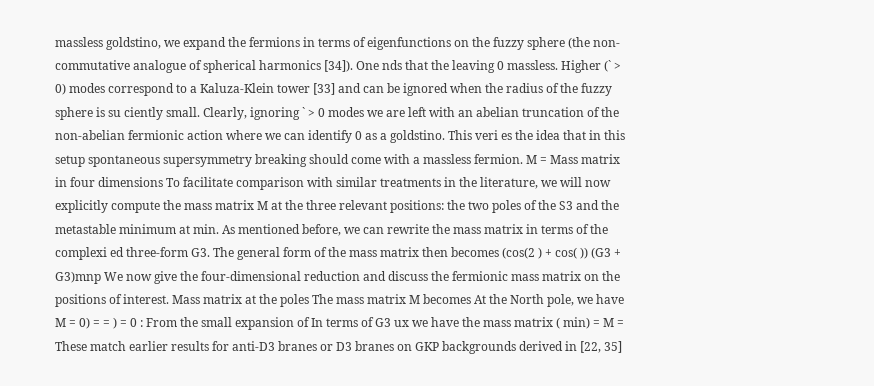massless goldstino, we expand the fermions in terms of eigenfunctions on the fuzzy sphere (the non-commutative analogue of spherical harmonics [34]). One nds that the leaving 0 massless. Higher (` > 0) modes correspond to a Kaluza-Klein tower [33] and can be ignored when the radius of the fuzzy sphere is su ciently small. Clearly, ignoring ` > 0 modes we are left with an abelian truncation of the non-abelian fermionic action where we can identify 0 as a goldstino. This veri es the idea that in this setup spontaneous supersymmetry breaking should come with a massless fermion. M = Mass matrix in four dimensions To facilitate comparison with similar treatments in the literature, we will now explicitly compute the mass matrix M at the three relevant positions: the two poles of the S3 and the metastable minimum at min. As mentioned before, we can rewrite the mass matrix in terms of the complexi ed three-form G3. The general form of the mass matrix then becomes (cos(2 ) + cos( )) (G3 + G3)mnp We now give the four-dimensional reduction and discuss the fermionic mass matrix on the positions of interest. Mass matrix at the poles The mass matrix M becomes At the North pole, we have M = 0) = = ) = 0 : From the small expansion of In terms of G3 ux we have the mass matrix ( min) = M = These match earlier results for anti-D3 branes or D3 branes on GKP backgrounds derived in [22, 35]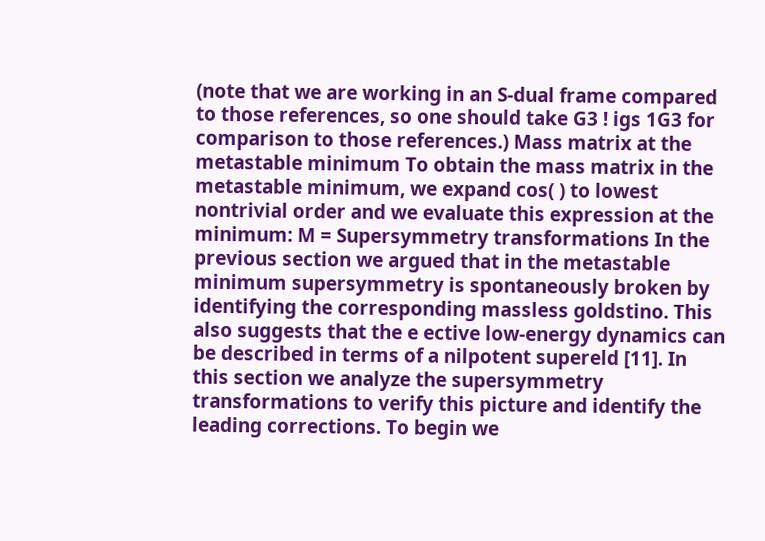(note that we are working in an S-dual frame compared to those references, so one should take G3 ! igs 1G3 for comparison to those references.) Mass matrix at the metastable minimum To obtain the mass matrix in the metastable minimum, we expand cos( ) to lowest nontrivial order and we evaluate this expression at the minimum: M = Supersymmetry transformations In the previous section we argued that in the metastable minimum supersymmetry is spontaneously broken by identifying the corresponding massless goldstino. This also suggests that the e ective low-energy dynamics can be described in terms of a nilpotent supereld [11]. In this section we analyze the supersymmetry transformations to verify this picture and identify the leading corrections. To begin we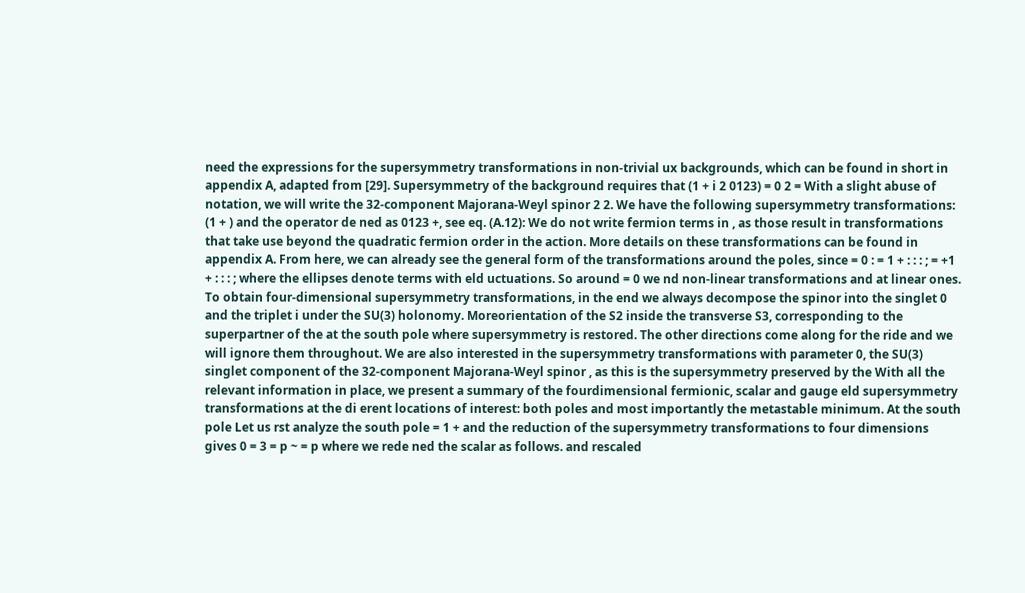need the expressions for the supersymmetry transformations in non-trivial ux backgrounds, which can be found in short in appendix A, adapted from [29]. Supersymmetry of the background requires that (1 + i 2 0123) = 0 2 = With a slight abuse of notation, we will write the 32-component Majorana-Weyl spinor 2 2. We have the following supersymmetry transformations: (1 + ) and the operator de ned as 0123 +, see eq. (A.12): We do not write fermion terms in , as those result in transformations that take use beyond the quadratic fermion order in the action. More details on these transformations can be found in appendix A. From here, we can already see the general form of the transformations around the poles, since = 0 : = 1 + : : : ; = +1 + : : : ; where the ellipses denote terms with eld uctuations. So around = 0 we nd non-linear transformations and at linear ones. To obtain four-dimensional supersymmetry transformations, in the end we always decompose the spinor into the singlet 0 and the triplet i under the SU(3) holonomy. Moreorientation of the S2 inside the transverse S3, corresponding to the superpartner of the at the south pole where supersymmetry is restored. The other directions come along for the ride and we will ignore them throughout. We are also interested in the supersymmetry transformations with parameter 0, the SU(3) singlet component of the 32-component Majorana-Weyl spinor , as this is the supersymmetry preserved by the With all the relevant information in place, we present a summary of the fourdimensional fermionic, scalar and gauge eld supersymmetry transformations at the di erent locations of interest: both poles and most importantly the metastable minimum. At the south pole Let us rst analyze the south pole = 1 + and the reduction of the supersymmetry transformations to four dimensions gives 0 = 3 = p ~ = p where we rede ned the scalar as follows. and rescaled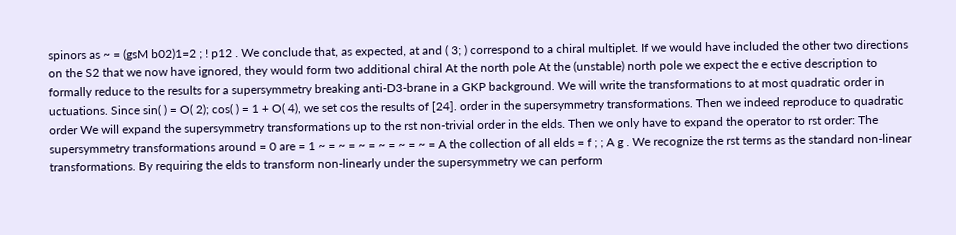spinors as ~ = (gsM b02)1=2 ; ! p12 . We conclude that, as expected, at and ( 3; ) correspond to a chiral multiplet. If we would have included the other two directions on the S2 that we now have ignored, they would form two additional chiral At the north pole At the (unstable) north pole we expect the e ective description to formally reduce to the results for a supersymmetry breaking anti-D3-brane in a GKP background. We will write the transformations to at most quadratic order in uctuations. Since sin( ) = O( 2); cos( ) = 1 + O( 4), we set cos the results of [24]. order in the supersymmetry transformations. Then we indeed reproduce to quadratic order We will expand the supersymmetry transformations up to the rst non-trivial order in the elds. Then we only have to expand the operator to rst order: The supersymmetry transformations around = 0 are = 1 ~ = ~ = ~ = ~ = ~ = ~ = A the collection of all elds = f ; ; A g . We recognize the rst terms as the standard non-linear transformations. By requiring the elds to transform non-linearly under the supersymmetry we can perform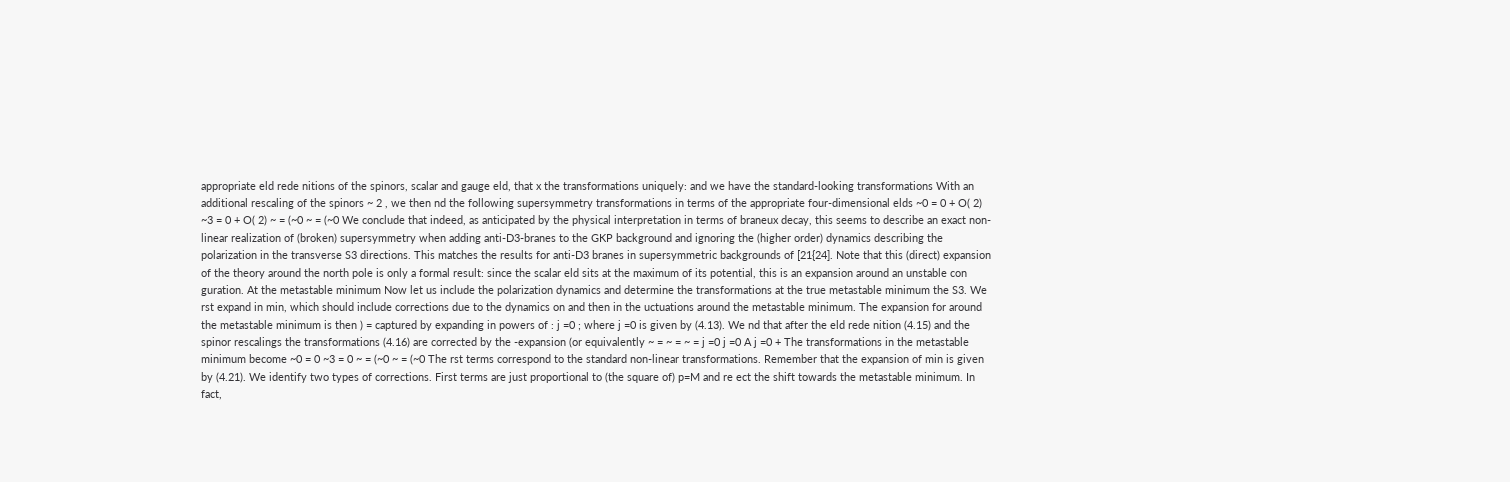appropriate eld rede nitions of the spinors, scalar and gauge eld, that x the transformations uniquely: and we have the standard-looking transformations With an additional rescaling of the spinors ~ 2 , we then nd the following supersymmetry transformations in terms of the appropriate four-dimensional elds ~0 = 0 + O( 2) ~3 = 0 + O( 2) ~ = (~0 ~ = (~0 We conclude that indeed, as anticipated by the physical interpretation in terms of braneux decay, this seems to describe an exact non-linear realization of (broken) supersymmetry when adding anti-D3-branes to the GKP background and ignoring the (higher order) dynamics describing the polarization in the transverse S3 directions. This matches the results for anti-D3 branes in supersymmetric backgrounds of [21{24]. Note that this (direct) expansion of the theory around the north pole is only a formal result: since the scalar eld sits at the maximum of its potential, this is an expansion around an unstable con guration. At the metastable minimum Now let us include the polarization dynamics and determine the transformations at the true metastable minimum the S3. We rst expand in min, which should include corrections due to the dynamics on and then in the uctuations around the metastable minimum. The expansion for around the metastable minimum is then ) = captured by expanding in powers of : j =0 ; where j =0 is given by (4.13). We nd that after the eld rede nition (4.15) and the spinor rescalings the transformations (4.16) are corrected by the -expansion (or equivalently ~ = ~ = ~ = j =0 j =0 A j =0 + The transformations in the metastable minimum become ~0 = 0 ~3 = 0 ~ = (~0 ~ = (~0 The rst terms correspond to the standard non-linear transformations. Remember that the expansion of min is given by (4.21). We identify two types of corrections. First terms are just proportional to (the square of) p=M and re ect the shift towards the metastable minimum. In fact,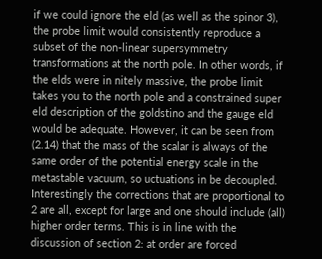if we could ignore the eld (as well as the spinor 3), the probe limit would consistently reproduce a subset of the non-linear supersymmetry transformations at the north pole. In other words, if the elds were in nitely massive, the probe limit takes you to the north pole and a constrained super eld description of the goldstino and the gauge eld would be adequate. However, it can be seen from (2.14) that the mass of the scalar is always of the same order of the potential energy scale in the metastable vacuum, so uctuations in be decoupled. Interestingly the corrections that are proportional to 2 are all, except for large and one should include (all) higher order terms. This is in line with the discussion of section 2: at order are forced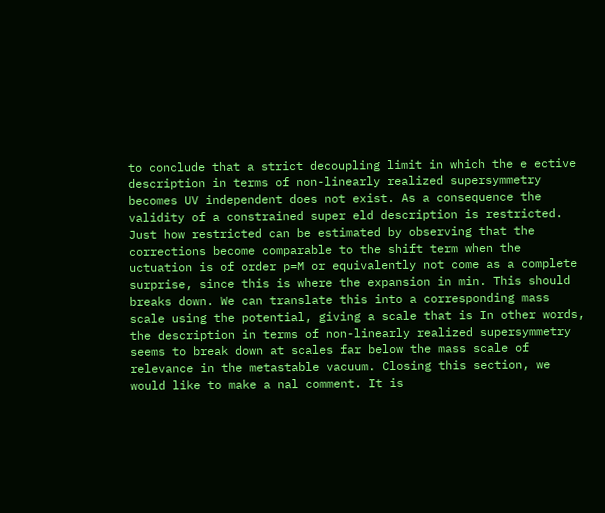to conclude that a strict decoupling limit in which the e ective description in terms of non-linearly realized supersymmetry becomes UV independent does not exist. As a consequence the validity of a constrained super eld description is restricted. Just how restricted can be estimated by observing that the corrections become comparable to the shift term when the uctuation is of order p=M or equivalently not come as a complete surprise, since this is where the expansion in min. This should breaks down. We can translate this into a corresponding mass scale using the potential, giving a scale that is In other words, the description in terms of non-linearly realized supersymmetry seems to break down at scales far below the mass scale of relevance in the metastable vacuum. Closing this section, we would like to make a nal comment. It is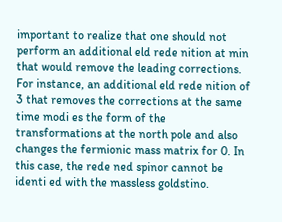important to realize that one should not perform an additional eld rede nition at min that would remove the leading corrections. For instance, an additional eld rede nition of 3 that removes the corrections at the same time modi es the form of the transformations at the north pole and also changes the fermionic mass matrix for 0. In this case, the rede ned spinor cannot be identi ed with the massless goldstino.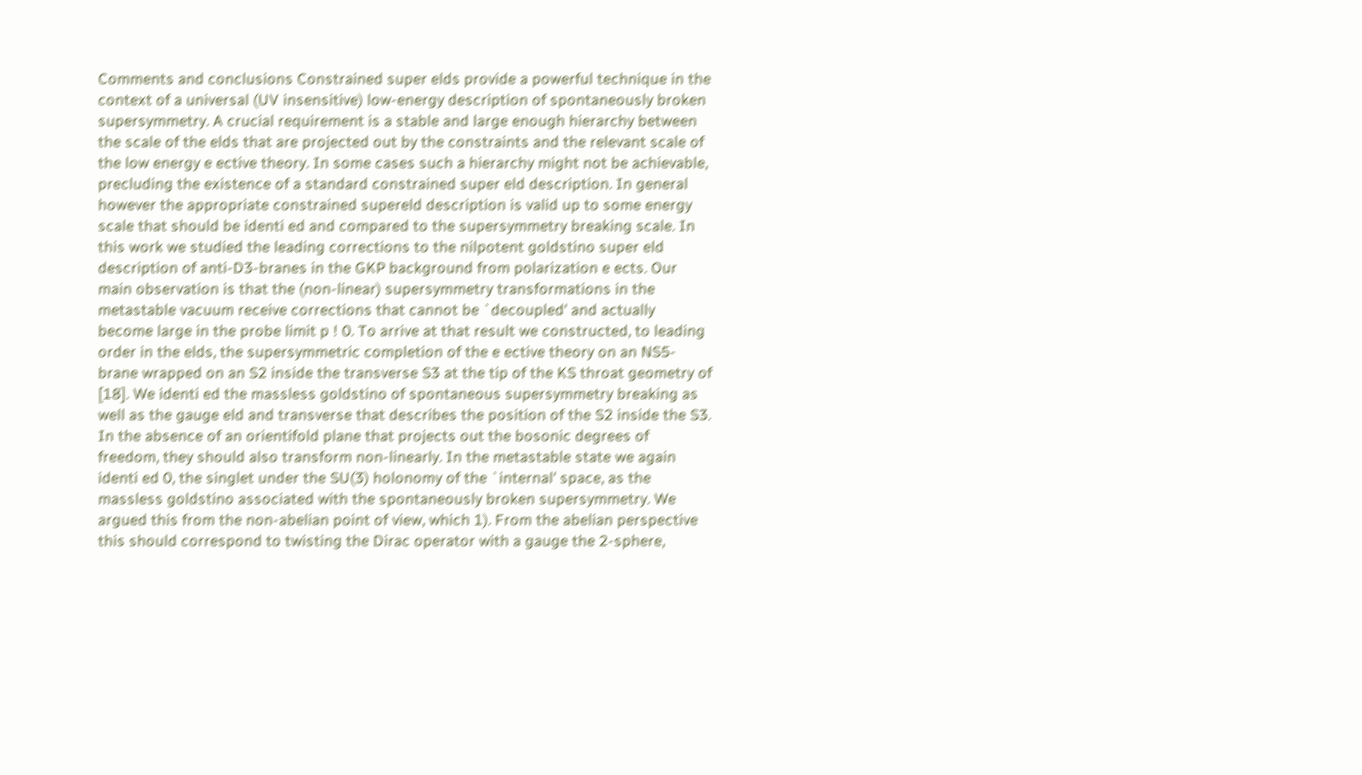Comments and conclusions Constrained super elds provide a powerful technique in the context of a universal (UV insensitive) low-energy description of spontaneously broken supersymmetry. A crucial requirement is a stable and large enough hierarchy between the scale of the elds that are projected out by the constraints and the relevant scale of the low energy e ective theory. In some cases such a hierarchy might not be achievable, precluding the existence of a standard constrained super eld description. In general however the appropriate constrained supereld description is valid up to some energy scale that should be identi ed and compared to the supersymmetry breaking scale. In this work we studied the leading corrections to the nilpotent goldstino super eld description of anti-D3-branes in the GKP background from polarization e ects. Our main observation is that the (non-linear) supersymmetry transformations in the metastable vacuum receive corrections that cannot be `decoupled' and actually become large in the probe limit p ! 0. To arrive at that result we constructed, to leading order in the elds, the supersymmetric completion of the e ective theory on an NS5-brane wrapped on an S2 inside the transverse S3 at the tip of the KS throat geometry of [18]. We identi ed the massless goldstino of spontaneous supersymmetry breaking as well as the gauge eld and transverse that describes the position of the S2 inside the S3. In the absence of an orientifold plane that projects out the bosonic degrees of freedom, they should also transform non-linearly. In the metastable state we again identi ed 0, the singlet under the SU(3) holonomy of the `internal' space, as the massless goldstino associated with the spontaneously broken supersymmetry. We argued this from the non-abelian point of view, which 1). From the abelian perspective this should correspond to twisting the Dirac operator with a gauge the 2-sphere,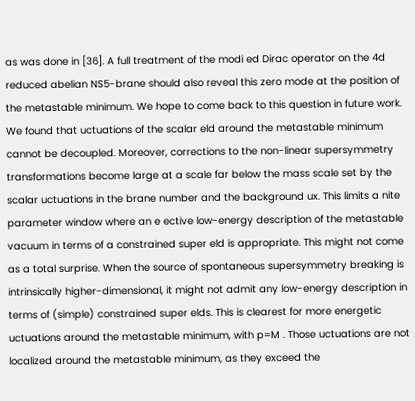as was done in [36]. A full treatment of the modi ed Dirac operator on the 4d reduced abelian NS5-brane should also reveal this zero mode at the position of the metastable minimum. We hope to come back to this question in future work. We found that uctuations of the scalar eld around the metastable minimum cannot be decoupled. Moreover, corrections to the non-linear supersymmetry transformations become large at a scale far below the mass scale set by the scalar uctuations in the brane number and the background ux. This limits a nite parameter window where an e ective low-energy description of the metastable vacuum in terms of a constrained super eld is appropriate. This might not come as a total surprise. When the source of spontaneous supersymmetry breaking is intrinsically higher-dimensional, it might not admit any low-energy description in terms of (simple) constrained super elds. This is clearest for more energetic uctuations around the metastable minimum, with p=M . Those uctuations are not localized around the metastable minimum, as they exceed the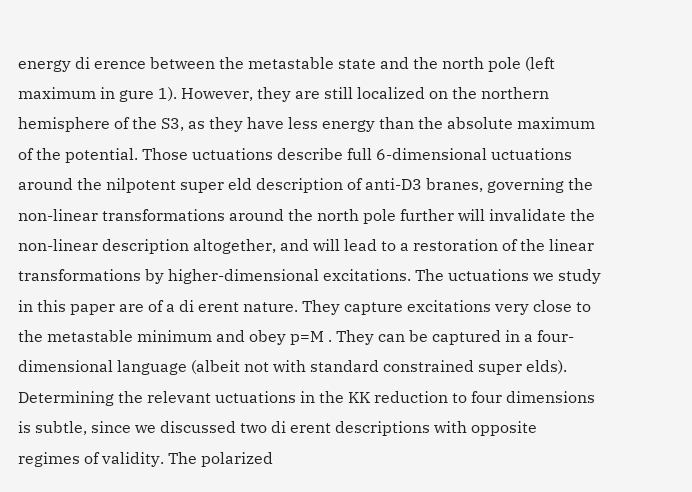energy di erence between the metastable state and the north pole (left maximum in gure 1). However, they are still localized on the northern hemisphere of the S3, as they have less energy than the absolute maximum of the potential. Those uctuations describe full 6-dimensional uctuations around the nilpotent super eld description of anti-D3 branes, governing the non-linear transformations around the north pole further will invalidate the non-linear description altogether, and will lead to a restoration of the linear transformations by higher-dimensional excitations. The uctuations we study in this paper are of a di erent nature. They capture excitations very close to the metastable minimum and obey p=M . They can be captured in a four-dimensional language (albeit not with standard constrained super elds). Determining the relevant uctuations in the KK reduction to four dimensions is subtle, since we discussed two di erent descriptions with opposite regimes of validity. The polarized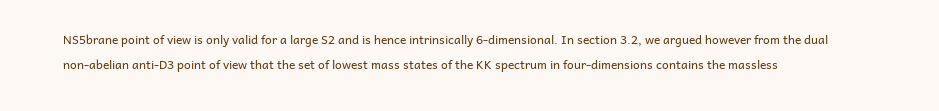NS5brane point of view is only valid for a large S2 and is hence intrinsically 6-dimensional. In section 3.2, we argued however from the dual non-abelian anti-D3 point of view that the set of lowest mass states of the KK spectrum in four-dimensions contains the massless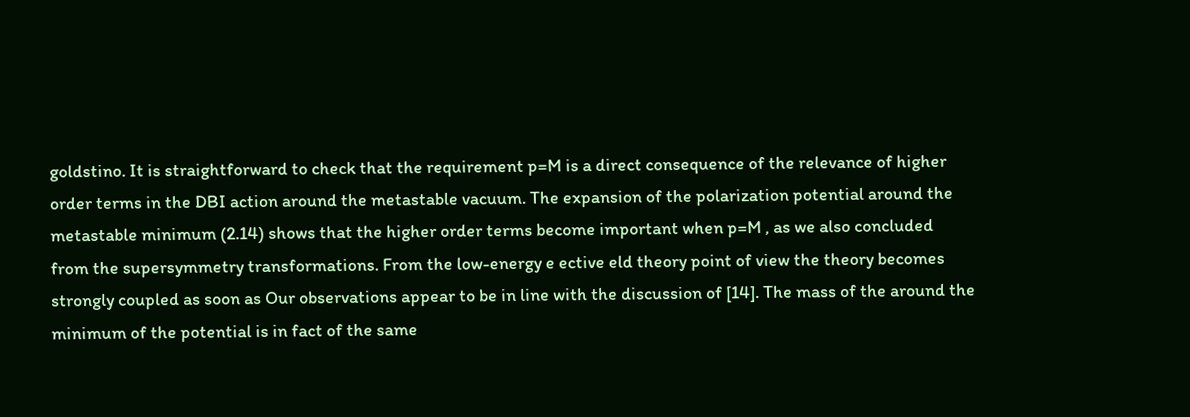goldstino. It is straightforward to check that the requirement p=M is a direct consequence of the relevance of higher order terms in the DBI action around the metastable vacuum. The expansion of the polarization potential around the metastable minimum (2.14) shows that the higher order terms become important when p=M , as we also concluded from the supersymmetry transformations. From the low-energy e ective eld theory point of view the theory becomes strongly coupled as soon as Our observations appear to be in line with the discussion of [14]. The mass of the around the minimum of the potential is in fact of the same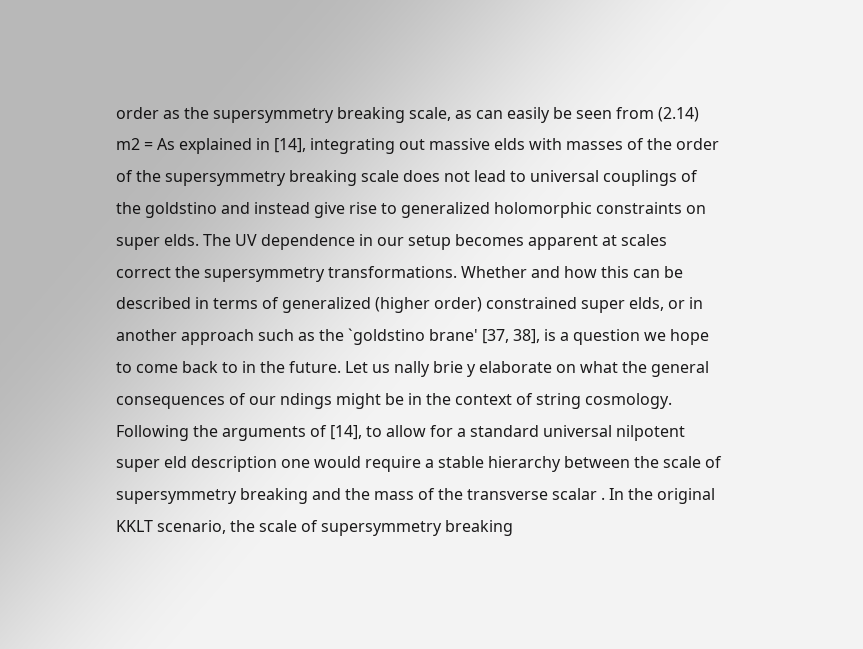order as the supersymmetry breaking scale, as can easily be seen from (2.14) m2 = As explained in [14], integrating out massive elds with masses of the order of the supersymmetry breaking scale does not lead to universal couplings of the goldstino and instead give rise to generalized holomorphic constraints on super elds. The UV dependence in our setup becomes apparent at scales correct the supersymmetry transformations. Whether and how this can be described in terms of generalized (higher order) constrained super elds, or in another approach such as the `goldstino brane' [37, 38], is a question we hope to come back to in the future. Let us nally brie y elaborate on what the general consequences of our ndings might be in the context of string cosmology. Following the arguments of [14], to allow for a standard universal nilpotent super eld description one would require a stable hierarchy between the scale of supersymmetry breaking and the mass of the transverse scalar . In the original KKLT scenario, the scale of supersymmetry breaking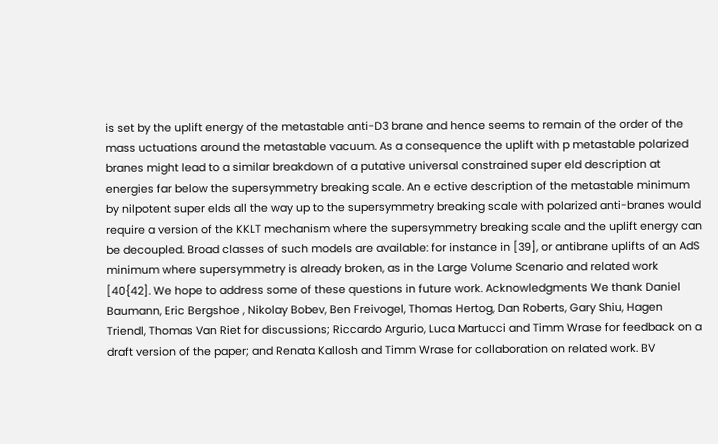is set by the uplift energy of the metastable anti-D3 brane and hence seems to remain of the order of the mass uctuations around the metastable vacuum. As a consequence the uplift with p metastable polarized branes might lead to a similar breakdown of a putative universal constrained super eld description at energies far below the supersymmetry breaking scale. An e ective description of the metastable minimum by nilpotent super elds all the way up to the supersymmetry breaking scale with polarized anti-branes would require a version of the KKLT mechanism where the supersymmetry breaking scale and the uplift energy can be decoupled. Broad classes of such models are available: for instance in [39], or antibrane uplifts of an AdS minimum where supersymmetry is already broken, as in the Large Volume Scenario and related work [40{42]. We hope to address some of these questions in future work. Acknowledgments We thank Daniel Baumann, Eric Bergshoe , Nikolay Bobev, Ben Freivogel, Thomas Hertog, Dan Roberts, Gary Shiu, Hagen Triendl, Thomas Van Riet for discussions; Riccardo Argurio, Luca Martucci and Timm Wrase for feedback on a draft version of the paper; and Renata Kallosh and Timm Wrase for collaboration on related work. BV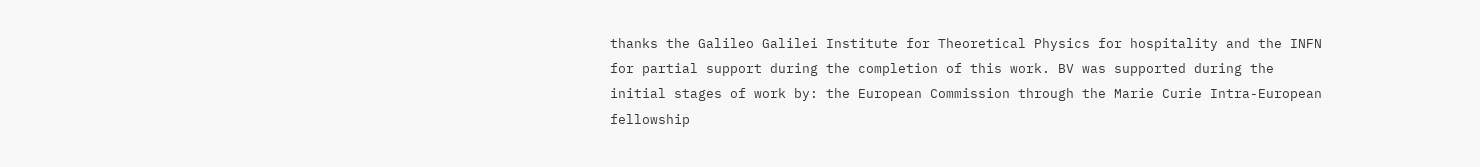thanks the Galileo Galilei Institute for Theoretical Physics for hospitality and the INFN for partial support during the completion of this work. BV was supported during the initial stages of work by: the European Commission through the Marie Curie Intra-European fellowship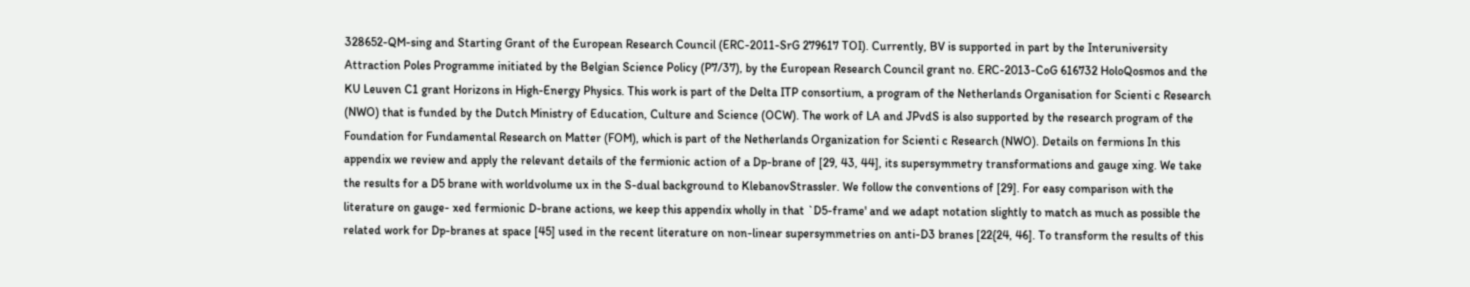328652-QM-sing and Starting Grant of the European Research Council (ERC-2011-SrG 279617 TOI). Currently, BV is supported in part by the Interuniversity Attraction Poles Programme initiated by the Belgian Science Policy (P7/37), by the European Research Council grant no. ERC-2013-CoG 616732 HoloQosmos and the KU Leuven C1 grant Horizons in High-Energy Physics. This work is part of the Delta ITP consortium, a program of the Netherlands Organisation for Scienti c Research (NWO) that is funded by the Dutch Ministry of Education, Culture and Science (OCW). The work of LA and JPvdS is also supported by the research program of the Foundation for Fundamental Research on Matter (FOM), which is part of the Netherlands Organization for Scienti c Research (NWO). Details on fermions In this appendix we review and apply the relevant details of the fermionic action of a Dp-brane of [29, 43, 44], its supersymmetry transformations and gauge xing. We take the results for a D5 brane with worldvolume ux in the S-dual background to KlebanovStrassler. We follow the conventions of [29]. For easy comparison with the literature on gauge- xed fermionic D-brane actions, we keep this appendix wholly in that `D5-frame' and we adapt notation slightly to match as much as possible the related work for Dp-branes at space [45] used in the recent literature on non-linear supersymmetries on anti-D3 branes [22{24, 46]. To transform the results of this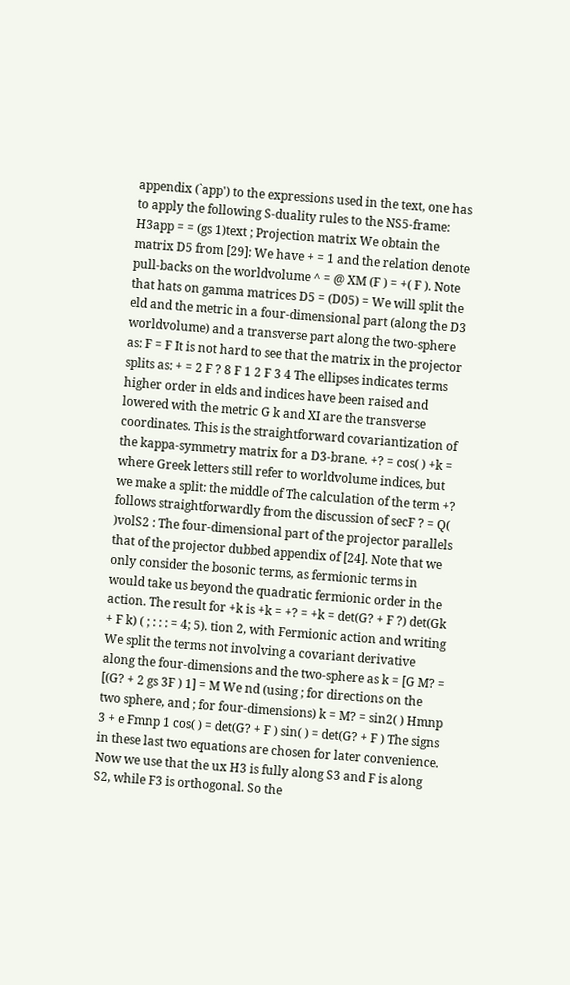appendix (`app') to the expressions used in the text, one has to apply the following S-duality rules to the NS5-frame: H3app = = (gs 1)text ; Projection matrix We obtain the matrix D5 from [29]: We have + = 1 and the relation denote pull-backs on the worldvolume ^ = @ XM (F ) = +( F ). Note that hats on gamma matrices D5 = (D05) = We will split the eld and the metric in a four-dimensional part (along the D3 worldvolume) and a transverse part along the two-sphere as: F = F It is not hard to see that the matrix in the projector splits as: + = 2 F ? 8 F 1 2 F 3 4 The ellipses indicates terms higher order in elds and indices have been raised and lowered with the metric G k and XI are the transverse coordinates. This is the straightforward covariantization of the kappa-symmetry matrix for a D3-brane. +? = cos( ) +k = where Greek letters still refer to worldvolume indices, but we make a split: the middle of The calculation of the term +? follows straightforwardly from the discussion of secF ? = Q( )volS2 : The four-dimensional part of the projector parallels that of the projector dubbed appendix of [24]. Note that we only consider the bosonic terms, as fermionic terms in would take us beyond the quadratic fermionic order in the action. The result for +k is +k = +? = +k = det(G? + F ?) det(Gk + F k) ( ; : : : = 4; 5). tion 2, with Fermionic action and writing We split the terms not involving a covariant derivative along the four-dimensions and the two-sphere as k = [G M? = [(G? + 2 gs 3F ) 1] = M We nd (using ; for directions on the two sphere, and ; for four-dimensions) k = M? = sin2( ) Hmnp 3 + e Fmnp 1 cos( ) = det(G? + F ) sin( ) = det(G? + F ) The signs in these last two equations are chosen for later convenience. Now we use that the ux H3 is fully along S3 and F is along S2, while F3 is orthogonal. So the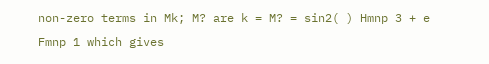non-zero terms in Mk; M? are k = M? = sin2( ) Hmnp 3 + e Fmnp 1 which gives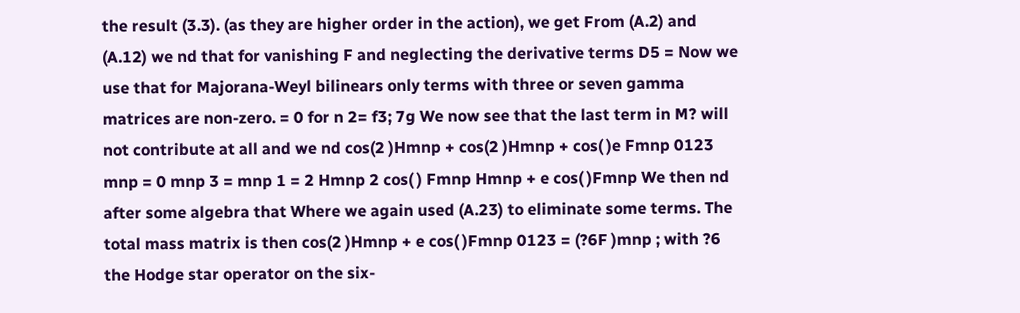the result (3.3). (as they are higher order in the action), we get From (A.2) and (A.12) we nd that for vanishing F and neglecting the derivative terms D5 = Now we use that for Majorana-Weyl bilinears only terms with three or seven gamma matrices are non-zero. = 0 for n 2= f3; 7g We now see that the last term in M? will not contribute at all and we nd cos(2 )Hmnp + cos(2 )Hmnp + cos( )e Fmnp 0123 mnp = 0 mnp 3 = mnp 1 = 2 Hmnp 2 cos( ) Fmnp Hmnp + e cos( )Fmnp We then nd after some algebra that Where we again used (A.23) to eliminate some terms. The total mass matrix is then cos(2 )Hmnp + e cos( )Fmnp 0123 = (?6F )mnp ; with ?6 the Hodge star operator on the six-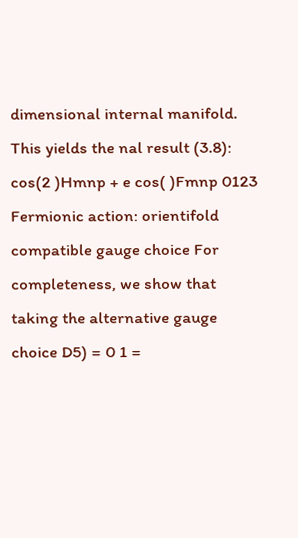dimensional internal manifold. This yields the nal result (3.8): cos(2 )Hmnp + e cos( )Fmnp 0123 Fermionic action: orientifold compatible gauge choice For completeness, we show that taking the alternative gauge choice D5) = 0 1 =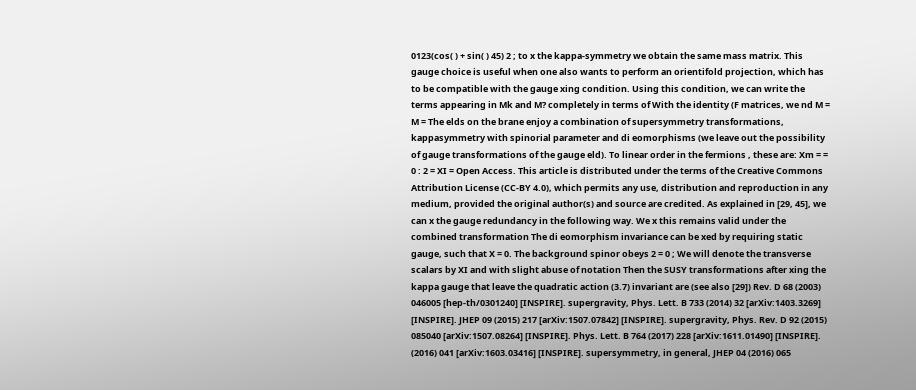0123(cos( ) + sin( ) 45) 2 ; to x the kappa-symmetry we obtain the same mass matrix. This gauge choice is useful when one also wants to perform an orientifold projection, which has to be compatible with the gauge xing condition. Using this condition, we can write the terms appearing in Mk and M? completely in terms of With the identity (F matrices, we nd M = M = The elds on the brane enjoy a combination of supersymmetry transformations, kappasymmetry with spinorial parameter and di eomorphisms (we leave out the possibility of gauge transformations of the gauge eld). To linear order in the fermions , these are: Xm = = 0 : 2 = XI = Open Access. This article is distributed under the terms of the Creative Commons Attribution License (CC-BY 4.0), which permits any use, distribution and reproduction in any medium, provided the original author(s) and source are credited. As explained in [29, 45], we can x the gauge redundancy in the following way. We x this remains valid under the combined transformation The di eomorphism invariance can be xed by requiring static gauge, such that X = 0. The background spinor obeys 2 = 0 ; We will denote the transverse scalars by XI and with slight abuse of notation Then the SUSY transformations after xing the kappa gauge that leave the quadratic action (3.7) invariant are (see also [29]) Rev. D 68 (2003) 046005 [hep-th/0301240] [INSPIRE]. supergravity, Phys. Lett. B 733 (2014) 32 [arXiv:1403.3269] [INSPIRE]. JHEP 09 (2015) 217 [arXiv:1507.07842] [INSPIRE]. supergravity, Phys. Rev. D 92 (2015) 085040 [arXiv:1507.08264] [INSPIRE]. Phys. Lett. B 764 (2017) 228 [arXiv:1611.01490] [INSPIRE]. (2016) 041 [arXiv:1603.03416] [INSPIRE]. supersymmetry, in general, JHEP 04 (2016) 065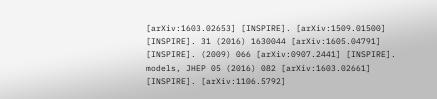[arXiv:1603.02653] [INSPIRE]. [arXiv:1509.01500] [INSPIRE]. 31 (2016) 1630044 [arXiv:1605.04791] [INSPIRE]. (2009) 066 [arXiv:0907.2441] [INSPIRE]. models, JHEP 05 (2016) 082 [arXiv:1603.02661] [INSPIRE]. [arXiv:1106.5792]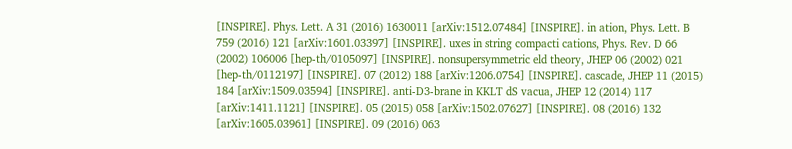[INSPIRE]. Phys. Lett. A 31 (2016) 1630011 [arXiv:1512.07484] [INSPIRE]. in ation, Phys. Lett. B 759 (2016) 121 [arXiv:1601.03397] [INSPIRE]. uxes in string compacti cations, Phys. Rev. D 66 (2002) 106006 [hep-th/0105097] [INSPIRE]. nonsupersymmetric eld theory, JHEP 06 (2002) 021 [hep-th/0112197] [INSPIRE]. 07 (2012) 188 [arXiv:1206.0754] [INSPIRE]. cascade, JHEP 11 (2015) 184 [arXiv:1509.03594] [INSPIRE]. anti-D3-brane in KKLT dS vacua, JHEP 12 (2014) 117 [arXiv:1411.1121] [INSPIRE]. 05 (2015) 058 [arXiv:1502.07627] [INSPIRE]. 08 (2016) 132 [arXiv:1605.03961] [INSPIRE]. 09 (2016) 063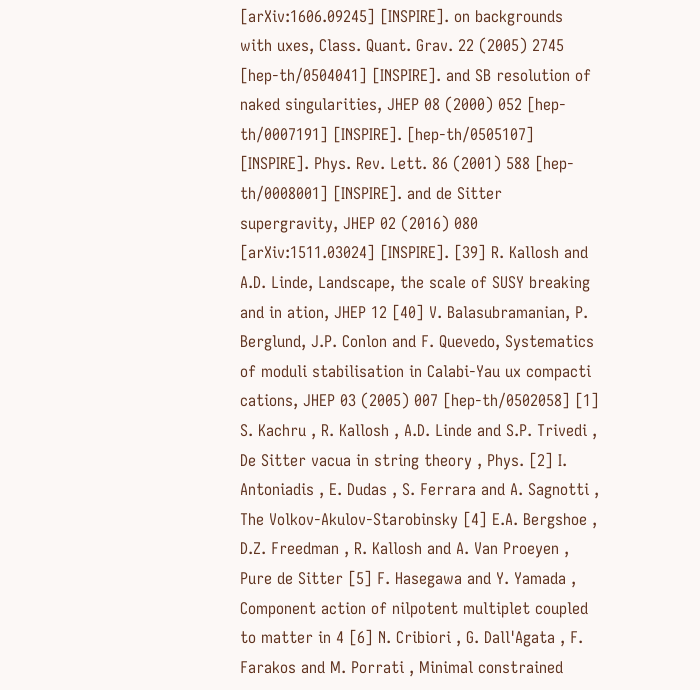[arXiv:1606.09245] [INSPIRE]. on backgrounds with uxes, Class. Quant. Grav. 22 (2005) 2745 [hep-th/0504041] [INSPIRE]. and SB resolution of naked singularities, JHEP 08 (2000) 052 [hep-th/0007191] [INSPIRE]. [hep-th/0505107] [INSPIRE]. Phys. Rev. Lett. 86 (2001) 588 [hep-th/0008001] [INSPIRE]. and de Sitter supergravity, JHEP 02 (2016) 080 [arXiv:1511.03024] [INSPIRE]. [39] R. Kallosh and A.D. Linde, Landscape, the scale of SUSY breaking and in ation, JHEP 12 [40] V. Balasubramanian, P. Berglund, J.P. Conlon and F. Quevedo, Systematics of moduli stabilisation in Calabi-Yau ux compacti cations, JHEP 03 (2005) 007 [hep-th/0502058] [1] S. Kachru , R. Kallosh , A.D. Linde and S.P. Trivedi , De Sitter vacua in string theory , Phys. [2] I. Antoniadis , E. Dudas , S. Ferrara and A. Sagnotti , The Volkov-Akulov-Starobinsky [4] E.A. Bergshoe , D.Z. Freedman , R. Kallosh and A. Van Proeyen , Pure de Sitter [5] F. Hasegawa and Y. Yamada , Component action of nilpotent multiplet coupled to matter in 4 [6] N. Cribiori , G. Dall'Agata , F. Farakos and M. Porrati , Minimal constrained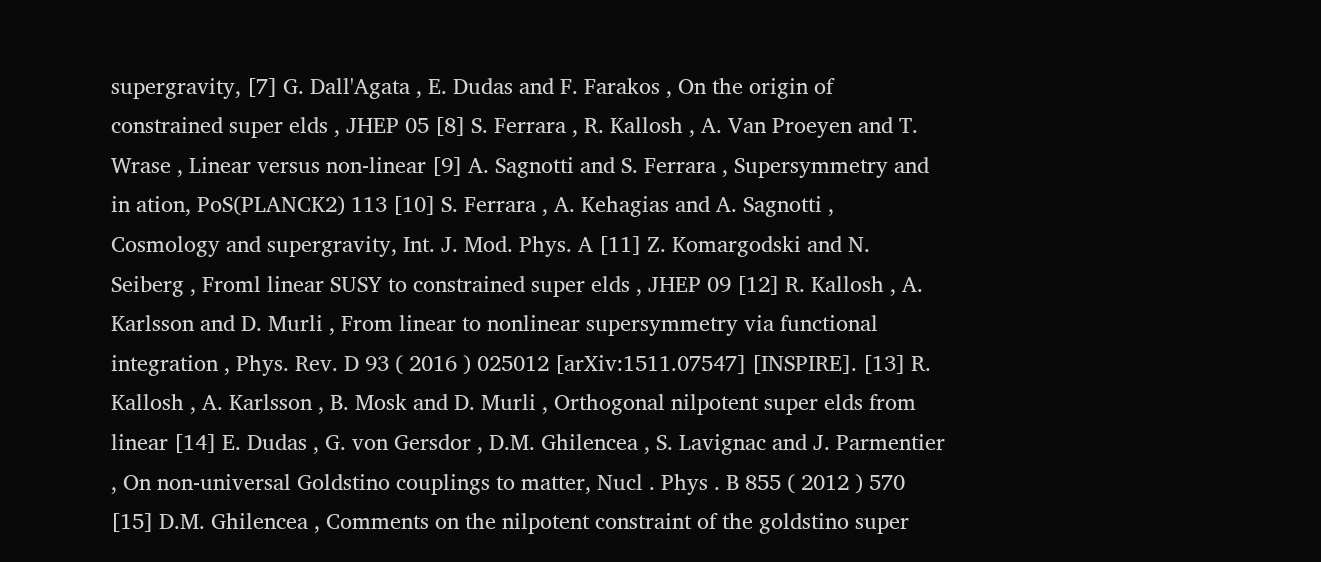supergravity, [7] G. Dall'Agata , E. Dudas and F. Farakos , On the origin of constrained super elds , JHEP 05 [8] S. Ferrara , R. Kallosh , A. Van Proeyen and T. Wrase , Linear versus non-linear [9] A. Sagnotti and S. Ferrara , Supersymmetry and in ation, PoS(PLANCK2) 113 [10] S. Ferrara , A. Kehagias and A. Sagnotti , Cosmology and supergravity, Int. J. Mod. Phys. A [11] Z. Komargodski and N. Seiberg , Froml linear SUSY to constrained super elds , JHEP 09 [12] R. Kallosh , A. Karlsson and D. Murli , From linear to nonlinear supersymmetry via functional integration , Phys. Rev. D 93 ( 2016 ) 025012 [arXiv:1511.07547] [INSPIRE]. [13] R. Kallosh , A. Karlsson , B. Mosk and D. Murli , Orthogonal nilpotent super elds from linear [14] E. Dudas , G. von Gersdor , D.M. Ghilencea , S. Lavignac and J. Parmentier , On non-universal Goldstino couplings to matter, Nucl . Phys . B 855 ( 2012 ) 570 [15] D.M. Ghilencea , Comments on the nilpotent constraint of the goldstino super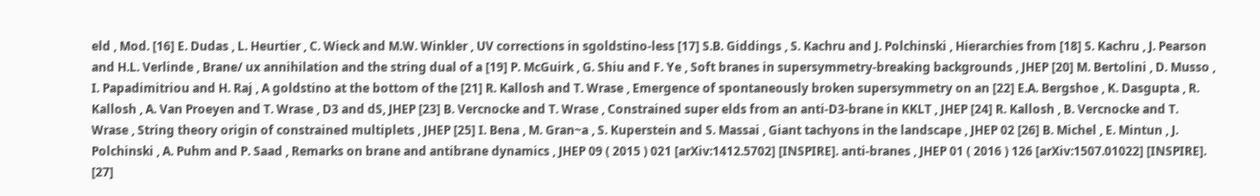eld , Mod. [16] E. Dudas , L. Heurtier , C. Wieck and M.W. Winkler , UV corrections in sgoldstino-less [17] S.B. Giddings , S. Kachru and J. Polchinski , Hierarchies from [18] S. Kachru , J. Pearson and H.L. Verlinde , Brane/ ux annihilation and the string dual of a [19] P. McGuirk , G. Shiu and F. Ye , Soft branes in supersymmetry-breaking backgrounds , JHEP [20] M. Bertolini , D. Musso , I. Papadimitriou and H. Raj , A goldstino at the bottom of the [21] R. Kallosh and T. Wrase , Emergence of spontaneously broken supersymmetry on an [22] E.A. Bergshoe , K. Dasgupta , R. Kallosh , A. Van Proeyen and T. Wrase , D3 and dS, JHEP [23] B. Vercnocke and T. Wrase , Constrained super elds from an anti-D3-brane in KKLT , JHEP [24] R. Kallosh , B. Vercnocke and T. Wrase , String theory origin of constrained multiplets , JHEP [25] I. Bena , M. Gran~a , S. Kuperstein and S. Massai , Giant tachyons in the landscape , JHEP 02 [26] B. Michel , E. Mintun , J. Polchinski , A. Puhm and P. Saad , Remarks on brane and antibrane dynamics , JHEP 09 ( 2015 ) 021 [arXiv:1412.5702] [INSPIRE]. anti-branes , JHEP 01 ( 2016 ) 126 [arXiv:1507.01022] [INSPIRE]. [27]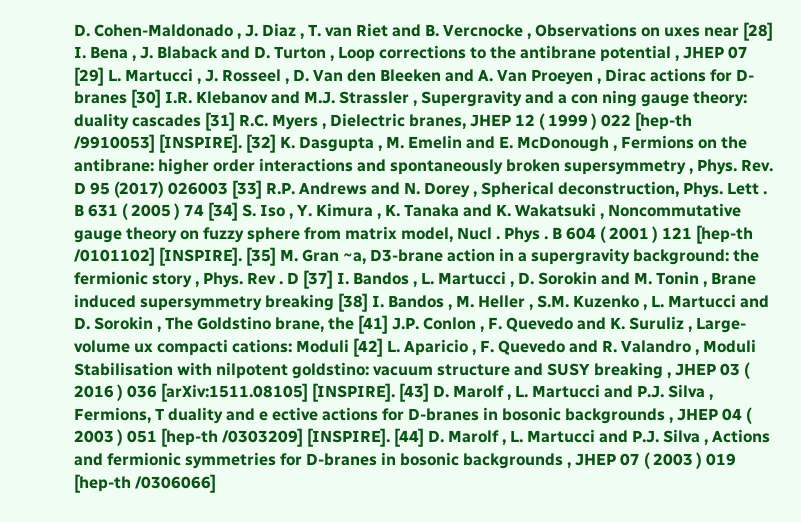D. Cohen-Maldonado , J. Diaz , T. van Riet and B. Vercnocke , Observations on uxes near [28] I. Bena , J. Blaback and D. Turton , Loop corrections to the antibrane potential , JHEP 07 [29] L. Martucci , J. Rosseel , D. Van den Bleeken and A. Van Proeyen , Dirac actions for D-branes [30] I.R. Klebanov and M.J. Strassler , Supergravity and a con ning gauge theory: duality cascades [31] R.C. Myers , Dielectric branes, JHEP 12 ( 1999 ) 022 [hep-th /9910053] [INSPIRE]. [32] K. Dasgupta , M. Emelin and E. McDonough , Fermions on the antibrane: higher order interactions and spontaneously broken supersymmetry , Phys. Rev. D 95 (2017) 026003 [33] R.P. Andrews and N. Dorey , Spherical deconstruction, Phys. Lett . B 631 ( 2005 ) 74 [34] S. Iso , Y. Kimura , K. Tanaka and K. Wakatsuki , Noncommutative gauge theory on fuzzy sphere from matrix model, Nucl . Phys . B 604 ( 2001 ) 121 [hep-th /0101102] [INSPIRE]. [35] M. Gran ~a, D3-brane action in a supergravity background: the fermionic story , Phys. Rev . D [37] I. Bandos , L. Martucci , D. Sorokin and M. Tonin , Brane induced supersymmetry breaking [38] I. Bandos , M. Heller , S.M. Kuzenko , L. Martucci and D. Sorokin , The Goldstino brane, the [41] J.P. Conlon , F. Quevedo and K. Suruliz , Large-volume ux compacti cations: Moduli [42] L. Aparicio , F. Quevedo and R. Valandro , Moduli Stabilisation with nilpotent goldstino: vacuum structure and SUSY breaking , JHEP 03 ( 2016 ) 036 [arXiv:1511.08105] [INSPIRE]. [43] D. Marolf , L. Martucci and P.J. Silva , Fermions, T duality and e ective actions for D-branes in bosonic backgrounds , JHEP 04 ( 2003 ) 051 [hep-th /0303209] [INSPIRE]. [44] D. Marolf , L. Martucci and P.J. Silva , Actions and fermionic symmetries for D-branes in bosonic backgrounds , JHEP 07 ( 2003 ) 019 [hep-th /0306066]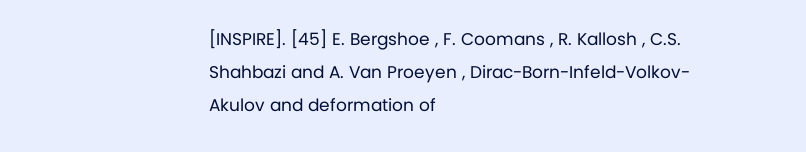[INSPIRE]. [45] E. Bergshoe , F. Coomans , R. Kallosh , C.S. Shahbazi and A. Van Proeyen , Dirac-Born-Infeld-Volkov-Akulov and deformation of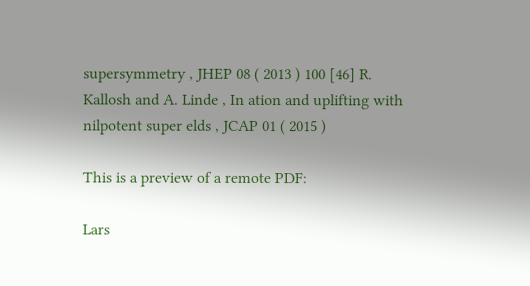supersymmetry , JHEP 08 ( 2013 ) 100 [46] R. Kallosh and A. Linde , In ation and uplifting with nilpotent super elds , JCAP 01 ( 2015 )

This is a preview of a remote PDF:

Lars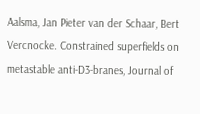Aalsma, Jan Pieter van der Schaar, Bert Vercnocke. Constrained superfields on metastable anti-D3-branes, Journal of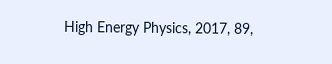High Energy Physics, 2017, 89,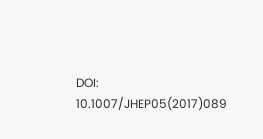DOI: 10.1007/JHEP05(2017)089